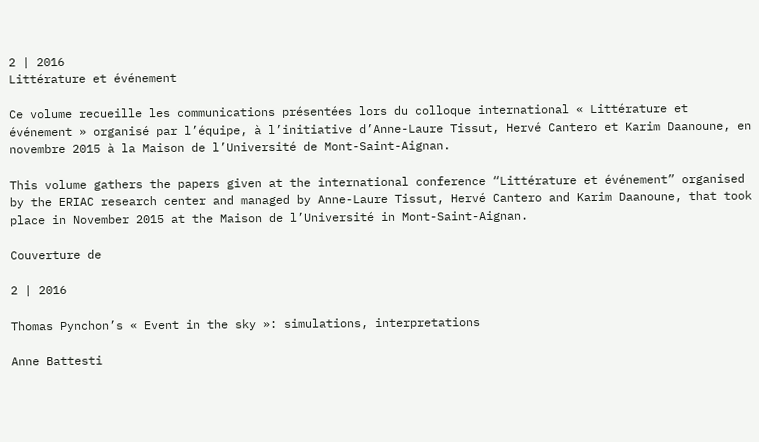2 | 2016
Littérature et événement

Ce volume recueille les communications présentées lors du colloque international « Littérature et événement » organisé par l’équipe, à l’initiative d’Anne-Laure Tissut, Hervé Cantero et Karim Daanoune, en novembre 2015 à la Maison de l’Université de Mont-Saint-Aignan.

This volume gathers the papers given at the international conference “Littérature et événement” organised by the ERIAC research center and managed by Anne-Laure Tissut, Hervé Cantero and Karim Daanoune, that took place in November 2015 at the Maison de l’Université in Mont-Saint-Aignan.

Couverture de

2 | 2016

Thomas Pynchon’s « Event in the sky »: simulations, interpretations

Anne Battesti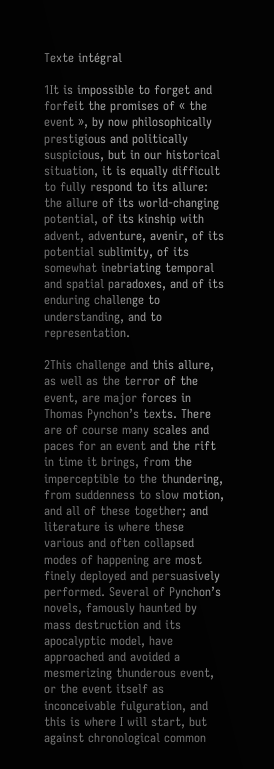Texte intégral

1It is impossible to forget and forfeit the promises of « the event », by now philosophically prestigious and politically suspicious, but in our historical situation, it is equally difficult to fully respond to its allure: the allure of its world-changing potential, of its kinship with advent, adventure, avenir, of its potential sublimity, of its somewhat inebriating temporal and spatial paradoxes, and of its enduring challenge to understanding, and to representation.

2This challenge and this allure, as well as the terror of the event, are major forces in Thomas Pynchon’s texts. There are of course many scales and paces for an event and the rift in time it brings, from the imperceptible to the thundering, from suddenness to slow motion, and all of these together; and literature is where these various and often collapsed modes of happening are most finely deployed and persuasively performed. Several of Pynchon’s novels, famously haunted by mass destruction and its apocalyptic model, have approached and avoided a mesmerizing thunderous event, or the event itself as inconceivable fulguration, and this is where I will start, but against chronological common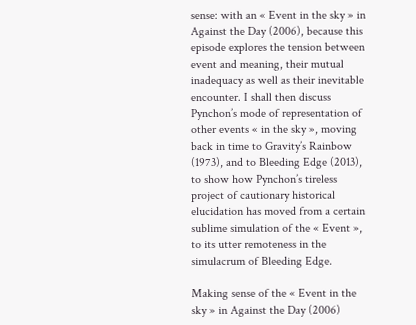sense: with an « Event in the sky » in Against the Day (2006), because this episode explores the tension between event and meaning, their mutual inadequacy as well as their inevitable encounter. I shall then discuss Pynchon’s mode of representation of other events « in the sky », moving back in time to Gravity’s Rainbow (1973), and to Bleeding Edge (2013), to show how Pynchon’s tireless project of cautionary historical elucidation has moved from a certain sublime simulation of the « Event », to its utter remoteness in the simulacrum of Bleeding Edge.

Making sense of the « Event in the sky » in Against the Day (2006)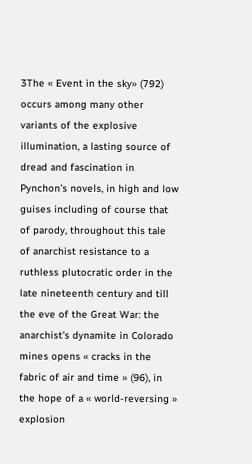3The « Event in the sky» (792) occurs among many other variants of the explosive illumination, a lasting source of dread and fascination in Pynchon’s novels, in high and low guises including of course that of parody, throughout this tale of anarchist resistance to a ruthless plutocratic order in the late nineteenth century and till the eve of the Great War: the anarchist’s dynamite in Colorado mines opens « cracks in the fabric of air and time » (96), in the hope of a « world-reversing » explosion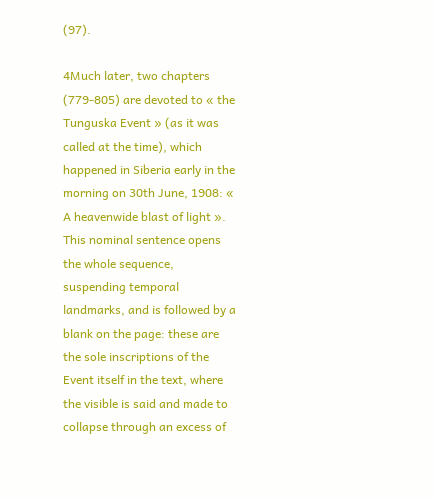(97).

4Much later, two chapters (779-805) are devoted to « the Tunguska Event » (as it was called at the time), which happened in Siberia early in the morning on 30th June, 1908: « A heavenwide blast of light ». This nominal sentence opens the whole sequence, suspending temporal landmarks, and is followed by a blank on the page: these are the sole inscriptions of the Event itself in the text, where the visible is said and made to collapse through an excess of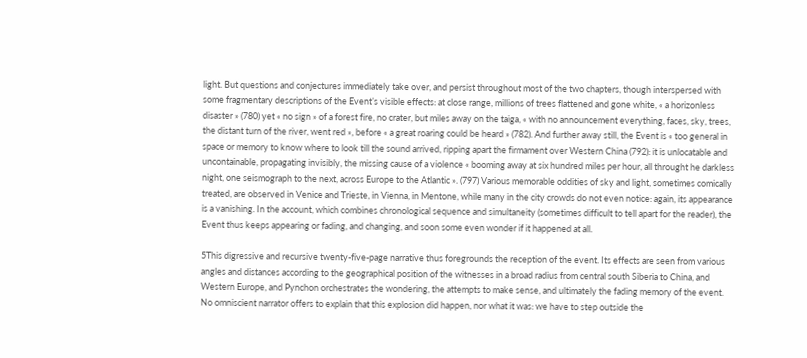light. But questions and conjectures immediately take over, and persist throughout most of the two chapters, though interspersed with some fragmentary descriptions of the Event’s visible effects: at close range, millions of trees flattened and gone white, « a horizonless disaster » (780) yet « no sign » of a forest fire, no crater, but miles away on the taiga, « with no announcement everything, faces, sky, trees, the distant turn of the river, went red », before « a great roaring could be heard » (782). And further away still, the Event is « too general in space or memory to know where to look till the sound arrived, ripping apart the firmament over Western China (792): it is unlocatable and uncontainable, propagating invisibly, the missing cause of a violence « booming away at six hundred miles per hour, all throught he darkless night, one seismograph to the next, across Europe to the Atlantic ». (797) Various memorable oddities of sky and light, sometimes comically treated, are observed in Venice and Trieste, in Vienna, in Mentone, while many in the city crowds do not even notice: again, its appearance is a vanishing. In the account, which combines chronological sequence and simultaneity (sometimes difficult to tell apart for the reader), the Event thus keeps appearing or fading, and changing, and soon some even wonder if it happened at all.

5This digressive and recursive twenty-five-page narrative thus foregrounds the reception of the event. Its effects are seen from various angles and distances according to the geographical position of the witnesses in a broad radius from central south Siberia to China, and Western Europe, and Pynchon orchestrates the wondering, the attempts to make sense, and ultimately the fading memory of the event. No omniscient narrator offers to explain that this explosion did happen, nor what it was: we have to step outside the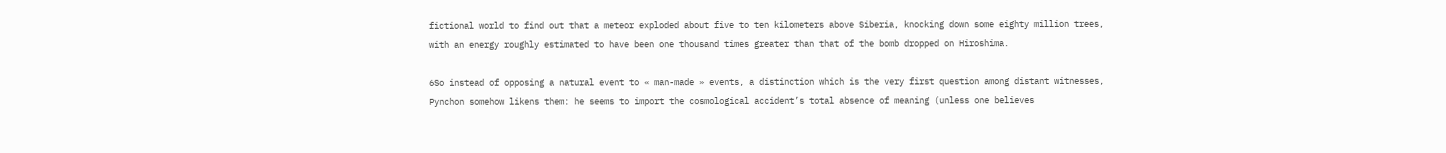fictional world to find out that a meteor exploded about five to ten kilometers above Siberia, knocking down some eighty million trees, with an energy roughly estimated to have been one thousand times greater than that of the bomb dropped on Hiroshima.

6So instead of opposing a natural event to « man-made » events, a distinction which is the very first question among distant witnesses, Pynchon somehow likens them: he seems to import the cosmological accident’s total absence of meaning (unless one believes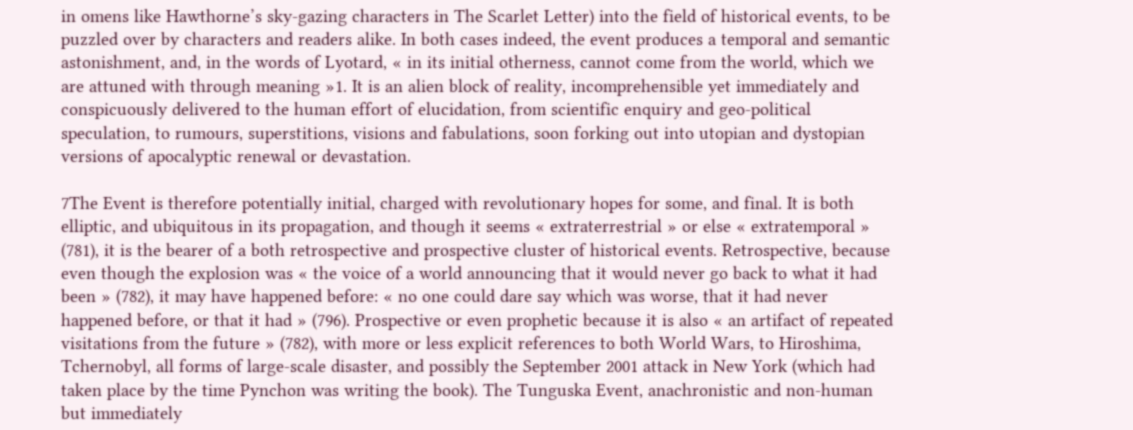in omens like Hawthorne’s sky-gazing characters in The Scarlet Letter) into the field of historical events, to be puzzled over by characters and readers alike. In both cases indeed, the event produces a temporal and semantic astonishment, and, in the words of Lyotard, « in its initial otherness, cannot come from the world, which we are attuned with through meaning »1. It is an alien block of reality, incomprehensible yet immediately and conspicuously delivered to the human effort of elucidation, from scientific enquiry and geo-political speculation, to rumours, superstitions, visions and fabulations, soon forking out into utopian and dystopian versions of apocalyptic renewal or devastation.

7The Event is therefore potentially initial, charged with revolutionary hopes for some, and final. It is both elliptic, and ubiquitous in its propagation, and though it seems « extraterrestrial » or else « extratemporal » (781), it is the bearer of a both retrospective and prospective cluster of historical events. Retrospective, because even though the explosion was « the voice of a world announcing that it would never go back to what it had been » (782), it may have happened before: « no one could dare say which was worse, that it had never happened before, or that it had » (796). Prospective or even prophetic because it is also « an artifact of repeated visitations from the future » (782), with more or less explicit references to both World Wars, to Hiroshima, Tchernobyl, all forms of large-scale disaster, and possibly the September 2001 attack in New York (which had taken place by the time Pynchon was writing the book). The Tunguska Event, anachronistic and non-human but immediately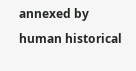annexed by human historical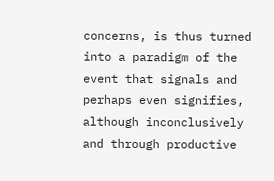concerns, is thus turned into a paradigm of the event that signals and perhaps even signifies, although inconclusively and through productive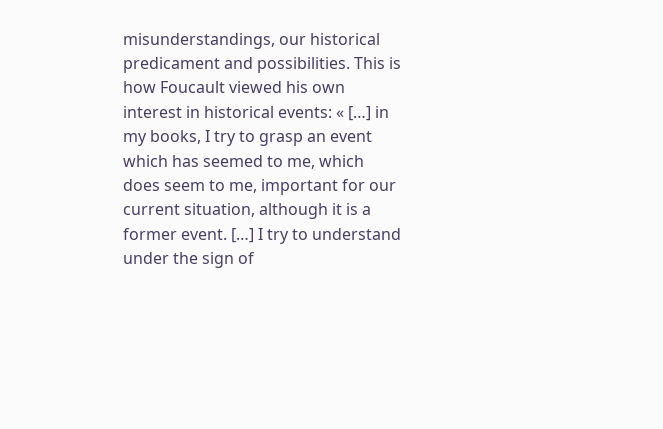misunderstandings, our historical predicament and possibilities. This is how Foucault viewed his own interest in historical events: « […] in my books, I try to grasp an event which has seemed to me, which does seem to me, important for our current situation, although it is a former event. […] I try to understand under the sign of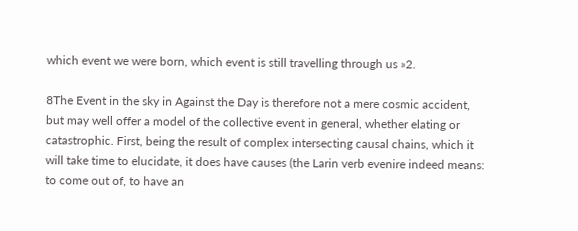which event we were born, which event is still travelling through us »2.

8The Event in the sky in Against the Day is therefore not a mere cosmic accident, but may well offer a model of the collective event in general, whether elating or catastrophic. First, being the result of complex intersecting causal chains, which it will take time to elucidate, it does have causes (the Larin verb evenire indeed means: to come out of, to have an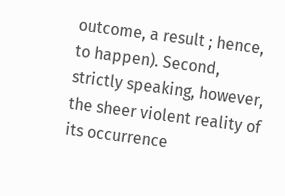outcome, a result ; hence, to happen). Second, strictly speaking, however, the sheer violent reality of its occurrence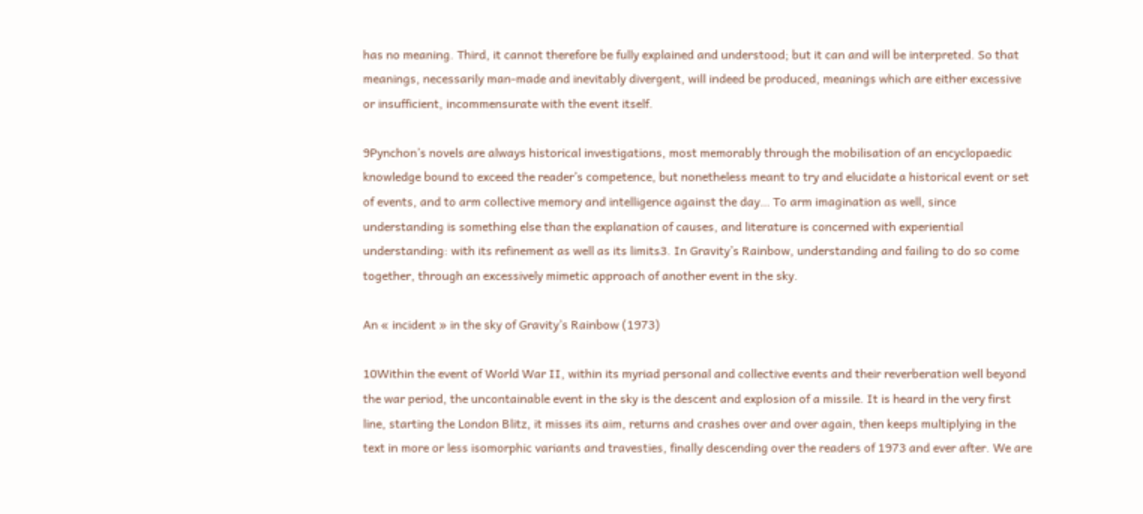has no meaning. Third, it cannot therefore be fully explained and understood; but it can and will be interpreted. So that meanings, necessarily man-made and inevitably divergent, will indeed be produced, meanings which are either excessive or insufficient, incommensurate with the event itself.

9Pynchon’s novels are always historical investigations, most memorably through the mobilisation of an encyclopaedic knowledge bound to exceed the reader’s competence, but nonetheless meant to try and elucidate a historical event or set of events, and to arm collective memory and intelligence against the day… To arm imagination as well, since understanding is something else than the explanation of causes, and literature is concerned with experiential understanding: with its refinement as well as its limits3. In Gravity’s Rainbow, understanding and failing to do so come together, through an excessively mimetic approach of another event in the sky.

An « incident » in the sky of Gravity’s Rainbow (1973)

10Within the event of World War II, within its myriad personal and collective events and their reverberation well beyond the war period, the uncontainable event in the sky is the descent and explosion of a missile. It is heard in the very first line, starting the London Blitz, it misses its aim, returns and crashes over and over again, then keeps multiplying in the text in more or less isomorphic variants and travesties, finally descending over the readers of 1973 and ever after. We are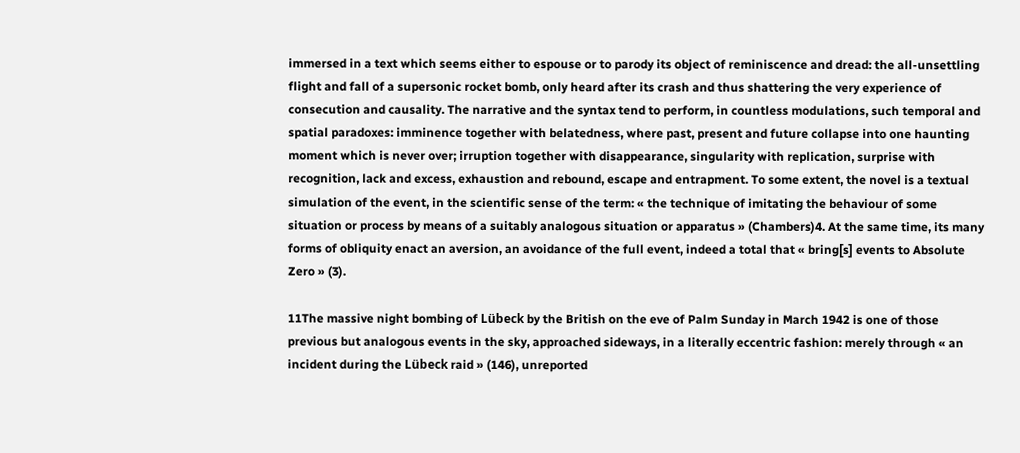immersed in a text which seems either to espouse or to parody its object of reminiscence and dread: the all-unsettling flight and fall of a supersonic rocket bomb, only heard after its crash and thus shattering the very experience of consecution and causality. The narrative and the syntax tend to perform, in countless modulations, such temporal and spatial paradoxes: imminence together with belatedness, where past, present and future collapse into one haunting moment which is never over; irruption together with disappearance, singularity with replication, surprise with recognition, lack and excess, exhaustion and rebound, escape and entrapment. To some extent, the novel is a textual simulation of the event, in the scientific sense of the term: « the technique of imitating the behaviour of some situation or process by means of a suitably analogous situation or apparatus » (Chambers)4. At the same time, its many forms of obliquity enact an aversion, an avoidance of the full event, indeed a total that « bring[s] events to Absolute Zero » (3).

11The massive night bombing of Lübeck by the British on the eve of Palm Sunday in March 1942 is one of those previous but analogous events in the sky, approached sideways, in a literally eccentric fashion: merely through « an incident during the Lübeck raid » (146), unreported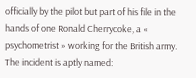officially by the pilot but part of his file in the hands of one Ronald Cherrycoke, a « psychometrist » working for the British army. The incident is aptly named: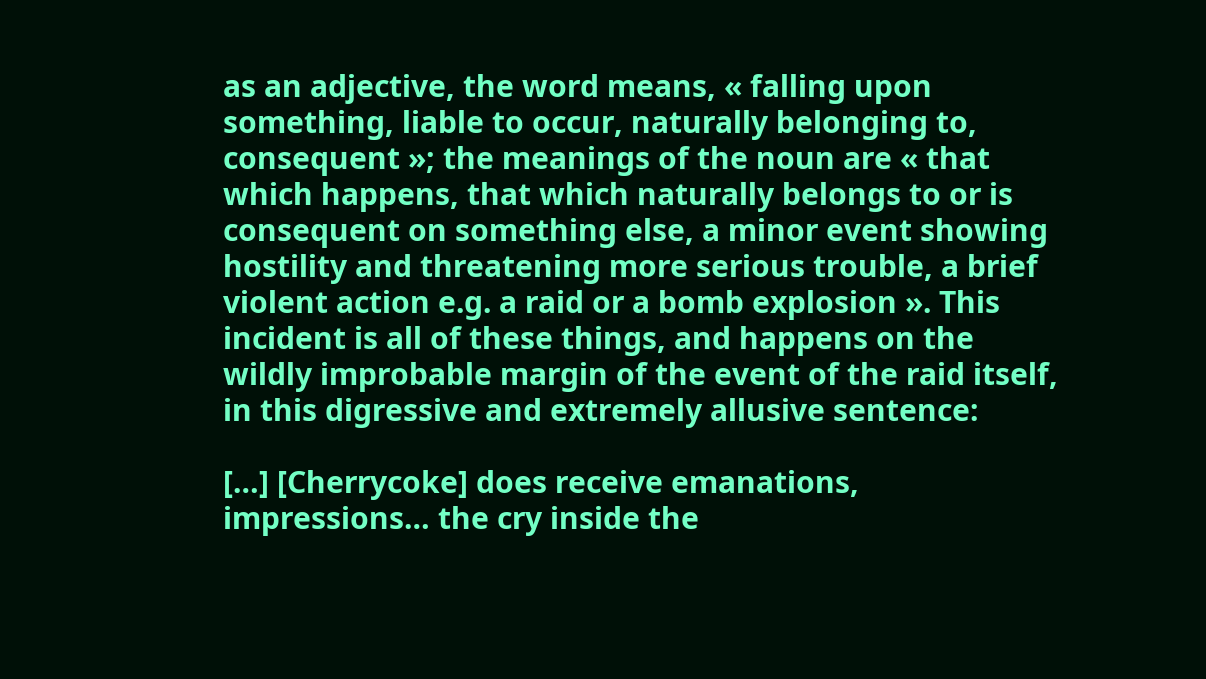as an adjective, the word means, « falling upon something, liable to occur, naturally belonging to, consequent »; the meanings of the noun are « that which happens, that which naturally belongs to or is consequent on something else, a minor event showing hostility and threatening more serious trouble, a brief violent action e.g. a raid or a bomb explosion ». This incident is all of these things, and happens on the wildly improbable margin of the event of the raid itself, in this digressive and extremely allusive sentence:

[…] [Cherrycoke] does receive emanations, impressions… the cry inside the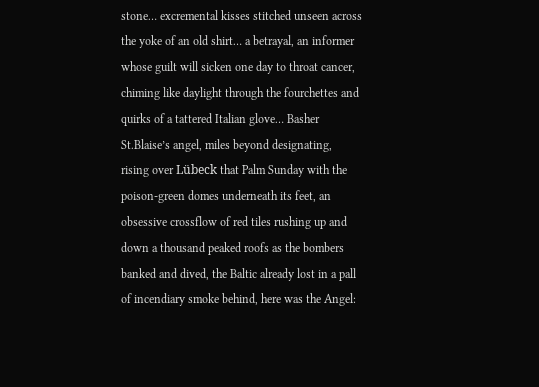stone… excremental kisses stitched unseen across the yoke of an old shirt… a betrayal, an informer whose guilt will sicken one day to throat cancer, chiming like daylight through the fourchettes and quirks of a tattered Italian glove… Basher St.Blaise’s angel, miles beyond designating, rising over Lübeck that Palm Sunday with the poison-green domes underneath its feet, an obsessive crossflow of red tiles rushing up and down a thousand peaked roofs as the bombers banked and dived, the Baltic already lost in a pall of incendiary smoke behind, here was the Angel: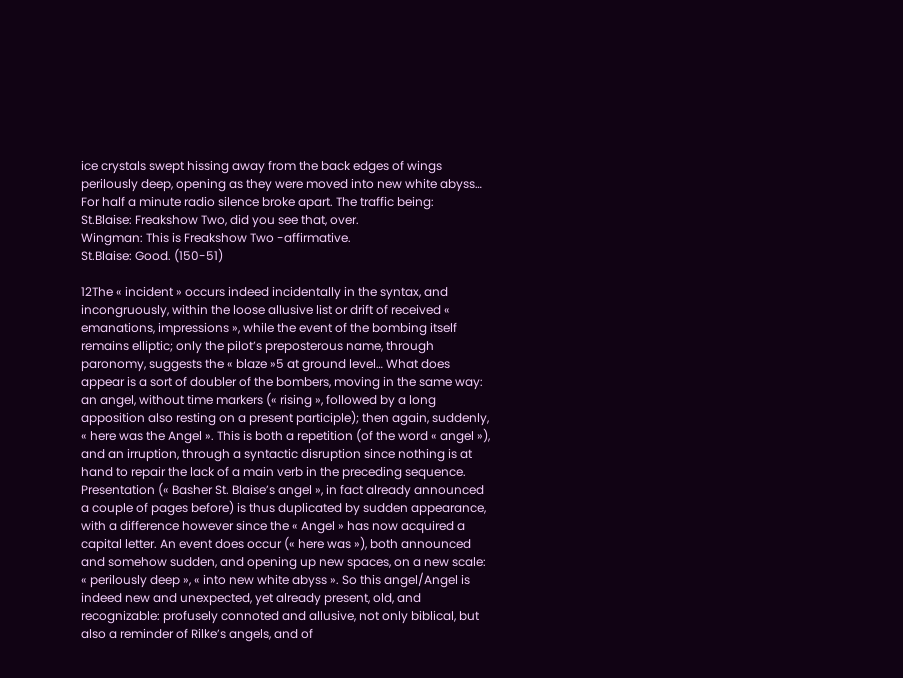ice crystals swept hissing away from the back edges of wings perilously deep, opening as they were moved into new white abyss…
For half a minute radio silence broke apart. The traffic being:
St.Blaise: Freakshow Two, did you see that, over.
Wingman: This is Freakshow Two -affirmative.
St.Blaise: Good. (150-51)

12The « incident » occurs indeed incidentally in the syntax, and incongruously, within the loose allusive list or drift of received « emanations, impressions », while the event of the bombing itself remains elliptic; only the pilot’s preposterous name, through paronomy, suggests the « blaze »5 at ground level… What does appear is a sort of doubler of the bombers, moving in the same way: an angel, without time markers (« rising », followed by a long apposition also resting on a present participle); then again, suddenly, « here was the Angel ». This is both a repetition (of the word « angel »), and an irruption, through a syntactic disruption since nothing is at hand to repair the lack of a main verb in the preceding sequence. Presentation (« Basher St. Blaise’s angel », in fact already announced a couple of pages before) is thus duplicated by sudden appearance, with a difference however since the « Angel » has now acquired a capital letter. An event does occur (« here was »), both announced and somehow sudden, and opening up new spaces, on a new scale: « perilously deep », « into new white abyss ». So this angel/Angel is indeed new and unexpected, yet already present, old, and recognizable: profusely connoted and allusive, not only biblical, but also a reminder of Rilke’s angels, and of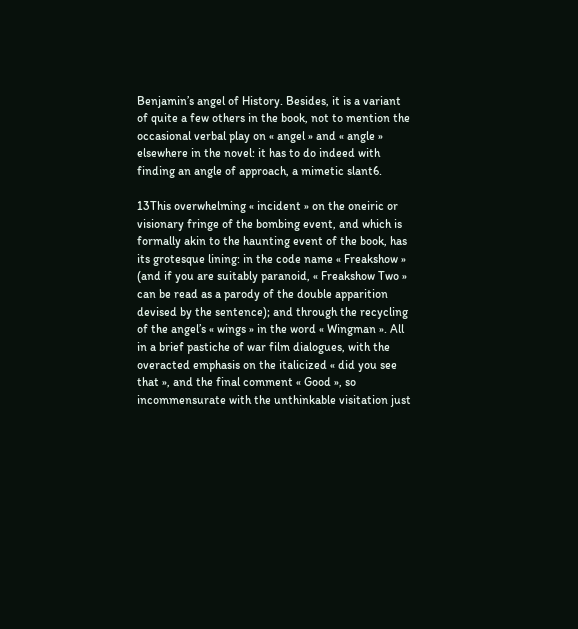Benjamin’s angel of History. Besides, it is a variant of quite a few others in the book, not to mention the occasional verbal play on « angel » and « angle » elsewhere in the novel: it has to do indeed with finding an angle of approach, a mimetic slant6.

13This overwhelming « incident » on the oneiric or visionary fringe of the bombing event, and which is formally akin to the haunting event of the book, has its grotesque lining: in the code name « Freakshow » (and if you are suitably paranoid, « Freakshow Two » can be read as a parody of the double apparition devised by the sentence); and through the recycling of the angel’s « wings » in the word « Wingman ». All in a brief pastiche of war film dialogues, with the overacted emphasis on the italicized « did you see that », and the final comment « Good », so incommensurate with the unthinkable visitation just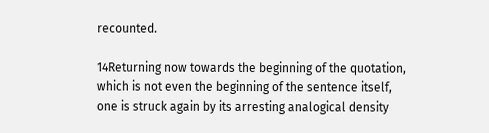recounted.

14Returning now towards the beginning of the quotation, which is not even the beginning of the sentence itself, one is struck again by its arresting analogical density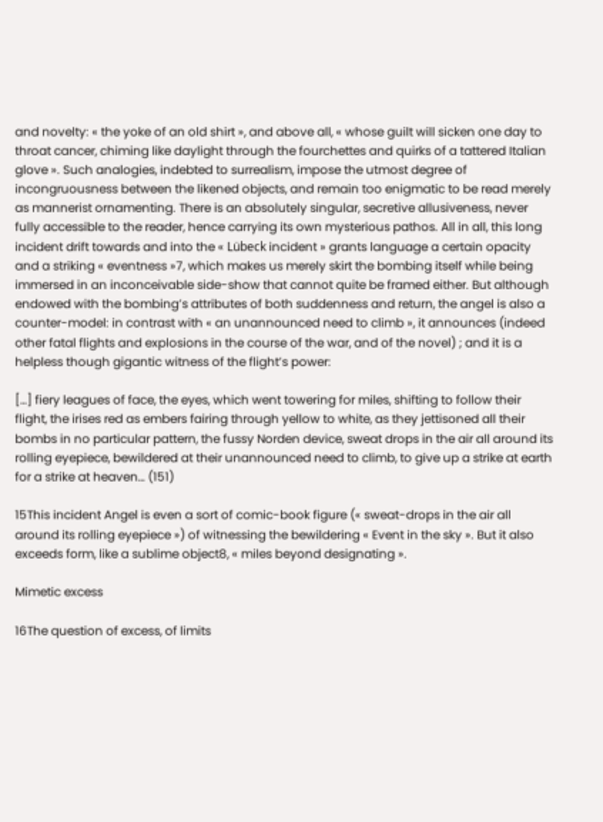and novelty: « the yoke of an old shirt », and above all, « whose guilt will sicken one day to throat cancer, chiming like daylight through the fourchettes and quirks of a tattered Italian glove ». Such analogies, indebted to surrealism, impose the utmost degree of incongruousness between the likened objects, and remain too enigmatic to be read merely as mannerist ornamenting. There is an absolutely singular, secretive allusiveness, never fully accessible to the reader, hence carrying its own mysterious pathos. All in all, this long incident drift towards and into the « Lübeck incident » grants language a certain opacity and a striking « eventness »7, which makes us merely skirt the bombing itself while being immersed in an inconceivable side-show that cannot quite be framed either. But although endowed with the bombing’s attributes of both suddenness and return, the angel is also a counter-model: in contrast with « an unannounced need to climb », it announces (indeed other fatal flights and explosions in the course of the war, and of the novel) ; and it is a helpless though gigantic witness of the flight’s power:

[…] fiery leagues of face, the eyes, which went towering for miles, shifting to follow their flight, the irises red as embers fairing through yellow to white, as they jettisoned all their bombs in no particular pattern, the fussy Norden device, sweat drops in the air all around its rolling eyepiece, bewildered at their unannounced need to climb, to give up a strike at earth for a strike at heaven… (151)

15This incident Angel is even a sort of comic-book figure (« sweat-drops in the air all around its rolling eyepiece ») of witnessing the bewildering « Event in the sky ». But it also exceeds form, like a sublime object8, « miles beyond designating ».

Mimetic excess

16The question of excess, of limits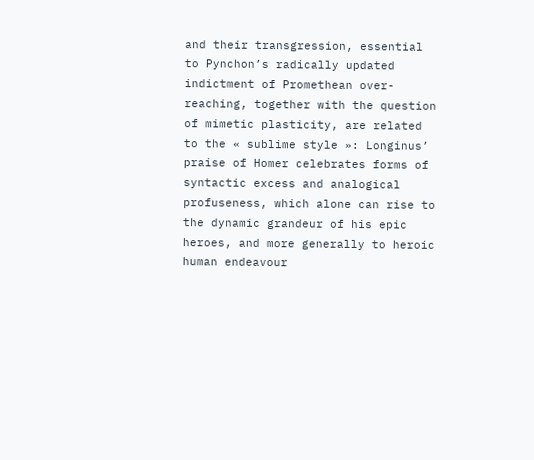and their transgression, essential to Pynchon’s radically updated indictment of Promethean over-reaching, together with the question of mimetic plasticity, are related to the « sublime style »: Longinus’ praise of Homer celebrates forms of syntactic excess and analogical profuseness, which alone can rise to the dynamic grandeur of his epic heroes, and more generally to heroic human endeavour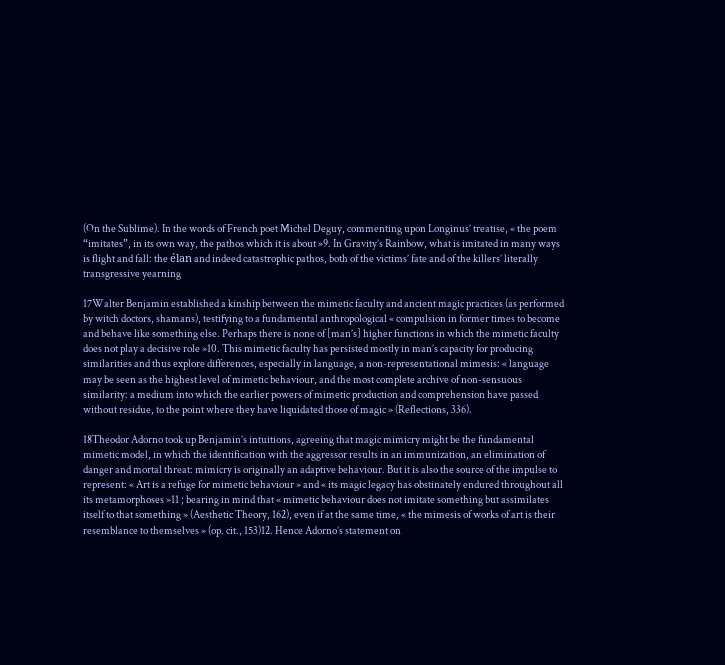(On the Sublime). In the words of French poet Michel Deguy, commenting upon Longinus’ treatise, « the poem “imitates”, in its own way, the pathos which it is about »9. In Gravity’s Rainbow, what is imitated in many ways is flight and fall: the élan and indeed catastrophic pathos, both of the victims’ fate and of the killers’ literally transgressive yearning

17Walter Benjamin established a kinship between the mimetic faculty and ancient magic practices (as performed by witch doctors, shamans), testifying to a fundamental anthropological « compulsion in former times to become and behave like something else. Perhaps there is none of [man’s] higher functions in which the mimetic faculty does not play a decisive role »10. This mimetic faculty has persisted mostly in man’s capacity for producing similarities and thus explore differences, especially in language, a non-representational mimesis: « language may be seen as the highest level of mimetic behaviour, and the most complete archive of non-sensuous similarity: a medium into which the earlier powers of mimetic production and comprehension have passed without residue, to the point where they have liquidated those of magic » (Reflections, 336).

18Theodor Adorno took up Benjamin’s intuitions, agreeing that magic mimicry might be the fundamental mimetic model, in which the identification with the aggressor results in an immunization, an elimination of danger and mortal threat: mimicry is originally an adaptive behaviour. But it is also the source of the impulse to represent: « Art is a refuge for mimetic behaviour » and « its magic legacy has obstinately endured throughout all its metamorphoses »11 ; bearing in mind that « mimetic behaviour does not imitate something but assimilates itself to that something » (Aesthetic Theory, 162), even if at the same time, « the mimesis of works of art is their resemblance to themselves » (op. cit., 153)12. Hence Adorno’s statement on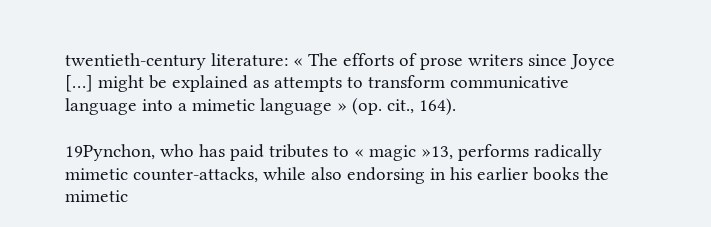twentieth-century literature: « The efforts of prose writers since Joyce […] might be explained as attempts to transform communicative language into a mimetic language » (op. cit., 164).

19Pynchon, who has paid tributes to « magic »13, performs radically mimetic counter-attacks, while also endorsing in his earlier books the mimetic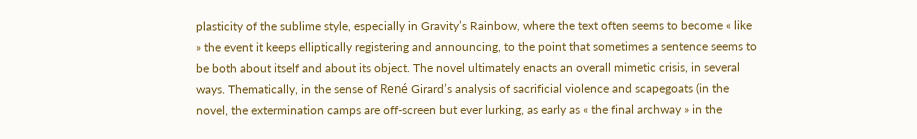plasticity of the sublime style, especially in Gravity’s Rainbow, where the text often seems to become « like » the event it keeps elliptically registering and announcing, to the point that sometimes a sentence seems to be both about itself and about its object. The novel ultimately enacts an overall mimetic crisis, in several ways. Thematically, in the sense of René Girard’s analysis of sacrificial violence and scapegoats (in the novel, the extermination camps are off-screen but ever lurking, as early as « the final archway » in the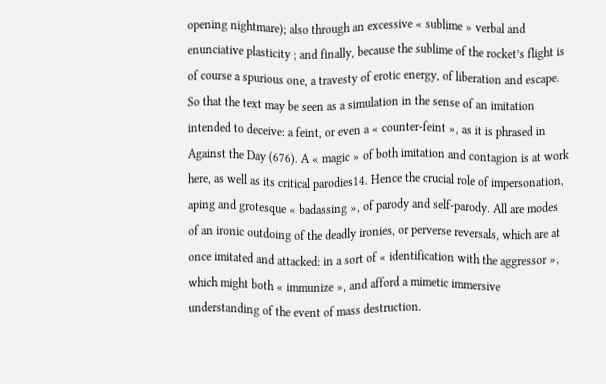opening nightmare); also through an excessive « sublime » verbal and enunciative plasticity ; and finally, because the sublime of the rocket’s flight is of course a spurious one, a travesty of erotic energy, of liberation and escape. So that the text may be seen as a simulation in the sense of an imitation intended to deceive: a feint, or even a « counter-feint », as it is phrased in Against the Day (676). A « magic » of both imitation and contagion is at work here, as well as its critical parodies14. Hence the crucial role of impersonation, aping and grotesque « badassing », of parody and self-parody. All are modes of an ironic outdoing of the deadly ironies, or perverse reversals, which are at once imitated and attacked: in a sort of « identification with the aggressor », which might both « immunize », and afford a mimetic immersive understanding of the event of mass destruction.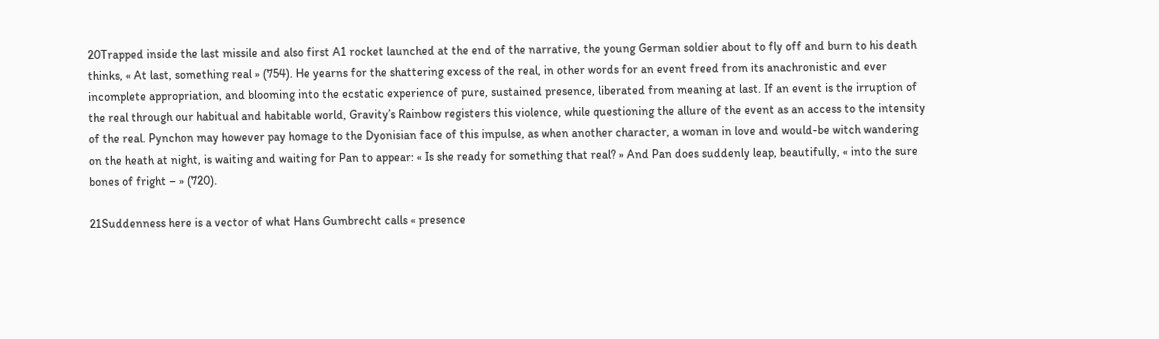20Trapped inside the last missile and also first A1 rocket launched at the end of the narrative, the young German soldier about to fly off and burn to his death thinks, « At last, something real » (754). He yearns for the shattering excess of the real, in other words for an event freed from its anachronistic and ever incomplete appropriation, and blooming into the ecstatic experience of pure, sustained presence, liberated from meaning at last. If an event is the irruption of the real through our habitual and habitable world, Gravity’s Rainbow registers this violence, while questioning the allure of the event as an access to the intensity of the real. Pynchon may however pay homage to the Dyonisian face of this impulse, as when another character, a woman in love and would-be witch wandering on the heath at night, is waiting and waiting for Pan to appear: « Is she ready for something that real? » And Pan does suddenly leap, beautifully, « into the sure bones of fright – » (720).

21Suddenness here is a vector of what Hans Gumbrecht calls « presence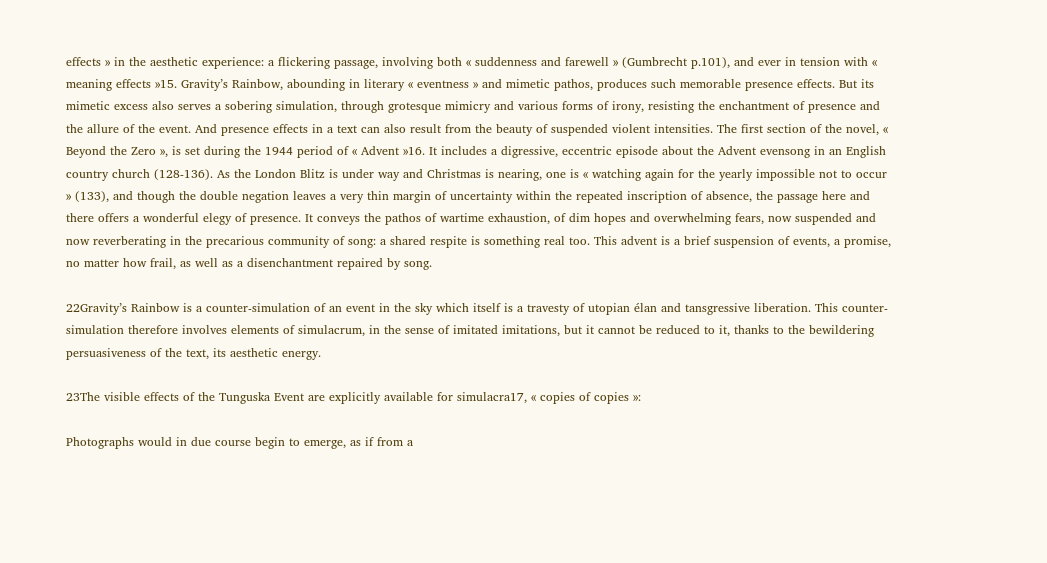effects » in the aesthetic experience: a flickering passage, involving both « suddenness and farewell » (Gumbrecht p.101), and ever in tension with « meaning effects »15. Gravity’s Rainbow, abounding in literary « eventness » and mimetic pathos, produces such memorable presence effects. But its mimetic excess also serves a sobering simulation, through grotesque mimicry and various forms of irony, resisting the enchantment of presence and the allure of the event. And presence effects in a text can also result from the beauty of suspended violent intensities. The first section of the novel, « Beyond the Zero », is set during the 1944 period of « Advent »16. It includes a digressive, eccentric episode about the Advent evensong in an English country church (128-136). As the London Blitz is under way and Christmas is nearing, one is « watching again for the yearly impossible not to occur » (133), and though the double negation leaves a very thin margin of uncertainty within the repeated inscription of absence, the passage here and there offers a wonderful elegy of presence. It conveys the pathos of wartime exhaustion, of dim hopes and overwhelming fears, now suspended and now reverberating in the precarious community of song: a shared respite is something real too. This advent is a brief suspension of events, a promise, no matter how frail, as well as a disenchantment repaired by song.

22Gravity’s Rainbow is a counter-simulation of an event in the sky which itself is a travesty of utopian élan and tansgressive liberation. This counter-simulation therefore involves elements of simulacrum, in the sense of imitated imitations, but it cannot be reduced to it, thanks to the bewildering persuasiveness of the text, its aesthetic energy.

23The visible effects of the Tunguska Event are explicitly available for simulacra17, « copies of copies »:

Photographs would in due course begin to emerge, as if from a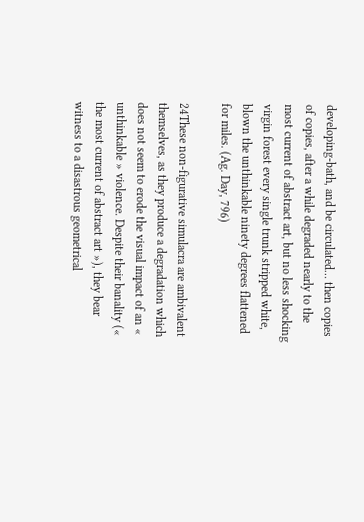developing-bath, and be circulated… then copies of copies, after a while degraded nearly to the most current of abstract art, but no less shocking virgin forest every single trunk stripped white, blown the unthinkable ninety degrees flattened for miles. (Ag. Day, 796)

24These non-figurative simulacra are ambivalent themselves, as they produce a degradation which does not seem to erode the visual impact of an « unthinkable » violence. Despite their banality (« the most current of abstract art »), they bear witness to a disastrous geometrical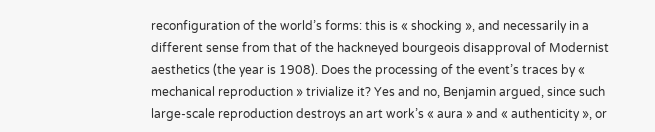reconfiguration of the world’s forms: this is « shocking », and necessarily in a different sense from that of the hackneyed bourgeois disapproval of Modernist aesthetics (the year is 1908). Does the processing of the event’s traces by « mechanical reproduction » trivialize it? Yes and no, Benjamin argued, since such large-scale reproduction destroys an art work’s « aura » and « authenticity », or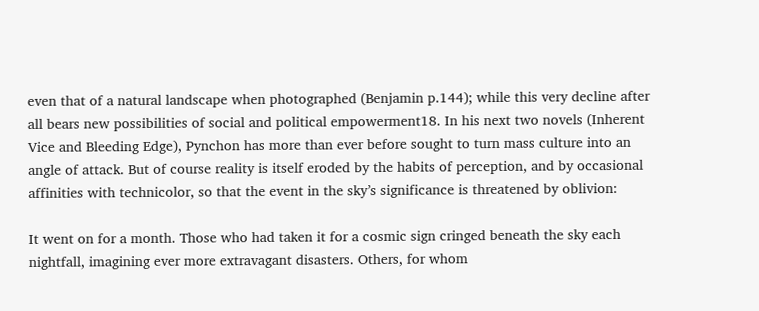even that of a natural landscape when photographed (Benjamin p.144); while this very decline after all bears new possibilities of social and political empowerment18. In his next two novels (Inherent Vice and Bleeding Edge), Pynchon has more than ever before sought to turn mass culture into an angle of attack. But of course reality is itself eroded by the habits of perception, and by occasional affinities with technicolor, so that the event in the sky’s significance is threatened by oblivion:

It went on for a month. Those who had taken it for a cosmic sign cringed beneath the sky each nightfall, imagining ever more extravagant disasters. Others, for whom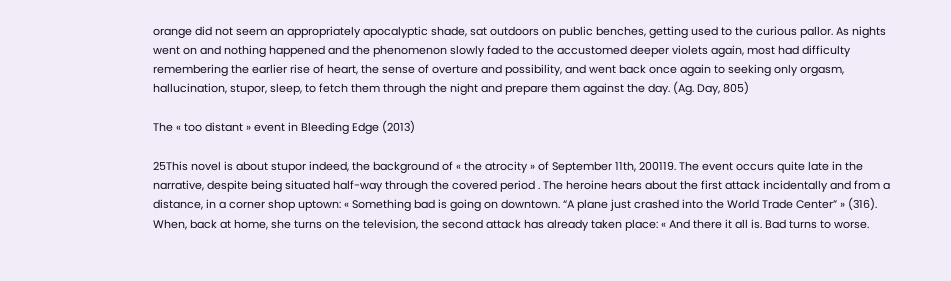orange did not seem an appropriately apocalyptic shade, sat outdoors on public benches, getting used to the curious pallor. As nights went on and nothing happened and the phenomenon slowly faded to the accustomed deeper violets again, most had difficulty remembering the earlier rise of heart, the sense of overture and possibility, and went back once again to seeking only orgasm, hallucination, stupor, sleep, to fetch them through the night and prepare them against the day. (Ag. Day, 805)

The « too distant » event in Bleeding Edge (2013)

25This novel is about stupor indeed, the background of « the atrocity » of September 11th, 200119. The event occurs quite late in the narrative, despite being situated half-way through the covered period . The heroine hears about the first attack incidentally and from a distance, in a corner shop uptown: « Something bad is going on downtown. “A plane just crashed into the World Trade Center” » (316). When, back at home, she turns on the television, the second attack has already taken place: « And there it all is. Bad turns to worse.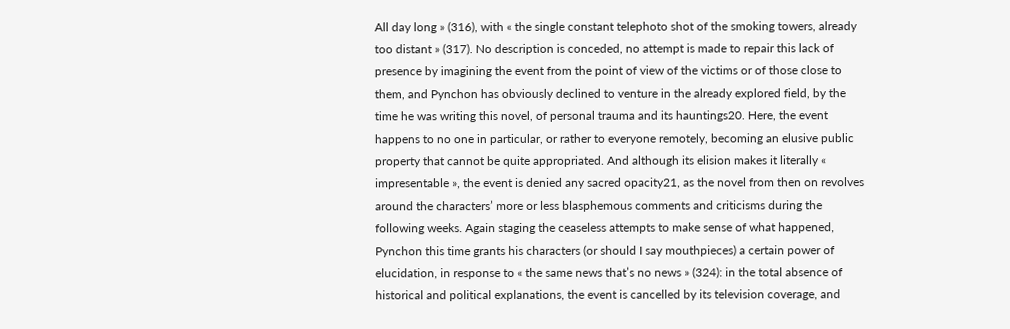All day long » (316), with « the single constant telephoto shot of the smoking towers, already too distant » (317). No description is conceded, no attempt is made to repair this lack of presence by imagining the event from the point of view of the victims or of those close to them, and Pynchon has obviously declined to venture in the already explored field, by the time he was writing this novel, of personal trauma and its hauntings20. Here, the event happens to no one in particular, or rather to everyone remotely, becoming an elusive public property that cannot be quite appropriated. And although its elision makes it literally « impresentable », the event is denied any sacred opacity21, as the novel from then on revolves around the characters’ more or less blasphemous comments and criticisms during the following weeks. Again staging the ceaseless attempts to make sense of what happened, Pynchon this time grants his characters (or should I say mouthpieces) a certain power of elucidation, in response to « the same news that’s no news » (324): in the total absence of historical and political explanations, the event is cancelled by its television coverage, and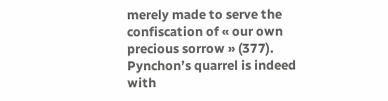merely made to serve the confiscation of « our own precious sorrow » (377). Pynchon’s quarrel is indeed with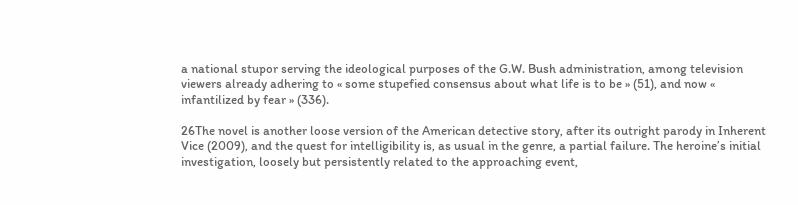a national stupor serving the ideological purposes of the G.W. Bush administration, among television viewers already adhering to « some stupefied consensus about what life is to be » (51), and now « infantilized by fear » (336).

26The novel is another loose version of the American detective story, after its outright parody in Inherent Vice (2009), and the quest for intelligibility is, as usual in the genre, a partial failure. The heroine’s initial investigation, loosely but persistently related to the approaching event,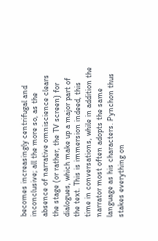becomes increasingly centrifugal and inconclusive; all the more so, as the absence of narrative omniscience clears the stage (or rather, the TV screen) for dialogues, which make up a major part of the text. This is immersion indeed, this time in conversations, while in addition the narrator most often adopts the same language as his characters. Pynchon thus stakes everything on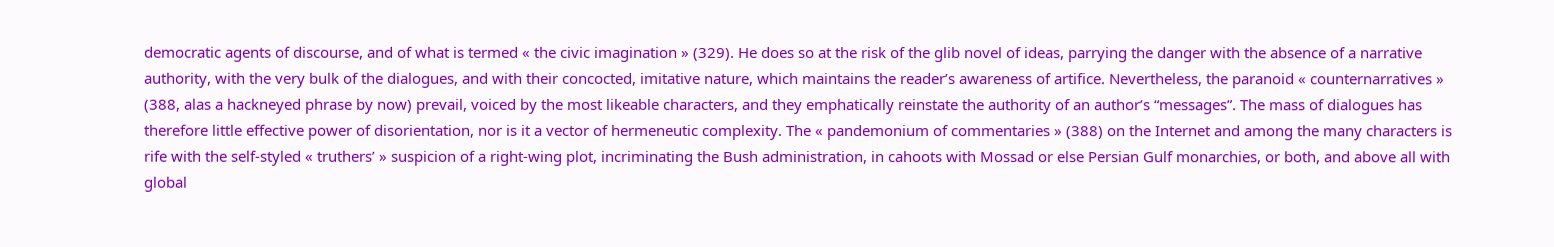democratic agents of discourse, and of what is termed « the civic imagination » (329). He does so at the risk of the glib novel of ideas, parrying the danger with the absence of a narrative authority, with the very bulk of the dialogues, and with their concocted, imitative nature, which maintains the reader’s awareness of artifice. Nevertheless, the paranoid « counternarratives » (388, alas a hackneyed phrase by now) prevail, voiced by the most likeable characters, and they emphatically reinstate the authority of an author’s “messages”. The mass of dialogues has therefore little effective power of disorientation, nor is it a vector of hermeneutic complexity. The « pandemonium of commentaries » (388) on the Internet and among the many characters is rife with the self-styled « truthers’ » suspicion of a right-wing plot, incriminating the Bush administration, in cahoots with Mossad or else Persian Gulf monarchies, or both, and above all with global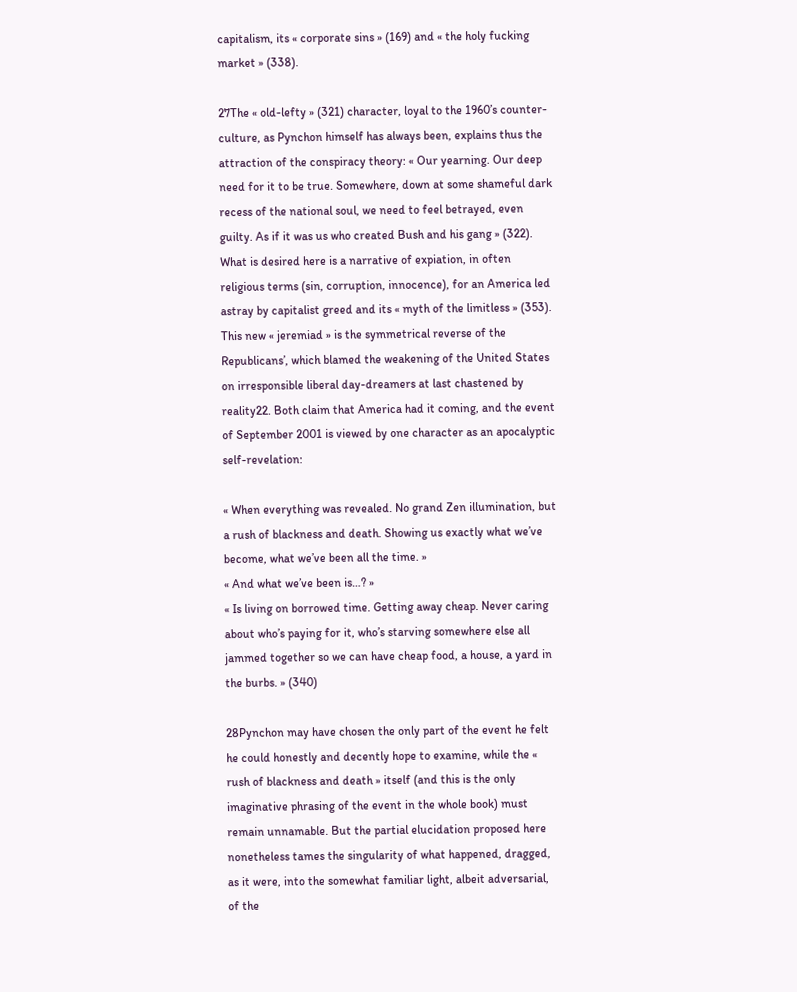capitalism, its « corporate sins » (169) and « the holy fucking market » (338).

27The « old-lefty » (321) character, loyal to the 1960’s counter-culture, as Pynchon himself has always been, explains thus the attraction of the conspiracy theory: « Our yearning. Our deep need for it to be true. Somewhere, down at some shameful dark recess of the national soul, we need to feel betrayed, even guilty. As if it was us who created Bush and his gang » (322). What is desired here is a narrative of expiation, in often religious terms (sin, corruption, innocence), for an America led astray by capitalist greed and its « myth of the limitless » (353). This new « jeremiad » is the symmetrical reverse of the Republicans’, which blamed the weakening of the United States on irresponsible liberal day-dreamers at last chastened by reality22. Both claim that America had it coming, and the event of September 2001 is viewed by one character as an apocalyptic self-revelation:

« When everything was revealed. No grand Zen illumination, but a rush of blackness and death. Showing us exactly what we’ve become, what we’ve been all the time. »
« And what we’ve been is…? »
« Is living on borrowed time. Getting away cheap. Never caring about who’s paying for it, who’s starving somewhere else all jammed together so we can have cheap food, a house, a yard in the burbs. » (340)

28Pynchon may have chosen the only part of the event he felt he could honestly and decently hope to examine, while the « rush of blackness and death » itself (and this is the only imaginative phrasing of the event in the whole book) must remain unnamable. But the partial elucidation proposed here nonetheless tames the singularity of what happened, dragged, as it were, into the somewhat familiar light, albeit adversarial, of the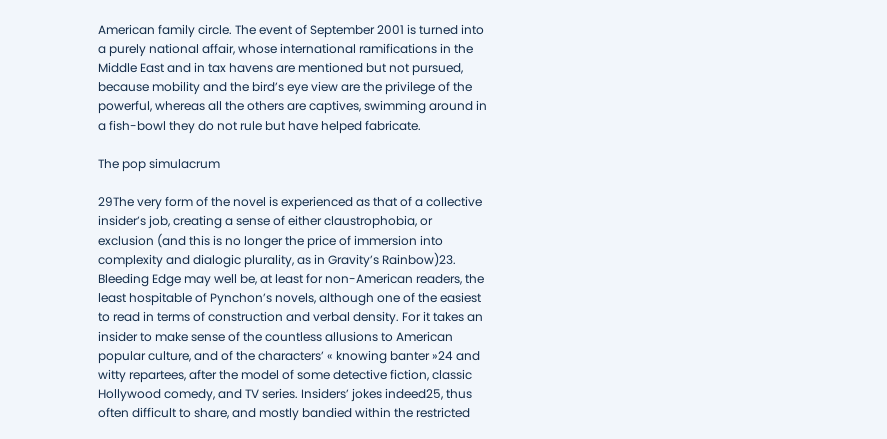American family circle. The event of September 2001 is turned into a purely national affair, whose international ramifications in the Middle East and in tax havens are mentioned but not pursued, because mobility and the bird’s eye view are the privilege of the powerful, whereas all the others are captives, swimming around in a fish-bowl they do not rule but have helped fabricate.

The pop simulacrum

29The very form of the novel is experienced as that of a collective insider’s job, creating a sense of either claustrophobia, or exclusion (and this is no longer the price of immersion into complexity and dialogic plurality, as in Gravity’s Rainbow)23. Bleeding Edge may well be, at least for non-American readers, the least hospitable of Pynchon’s novels, although one of the easiest to read in terms of construction and verbal density. For it takes an insider to make sense of the countless allusions to American popular culture, and of the characters’ « knowing banter »24 and witty repartees, after the model of some detective fiction, classic Hollywood comedy, and TV series. Insiders’ jokes indeed25, thus often difficult to share, and mostly bandied within the restricted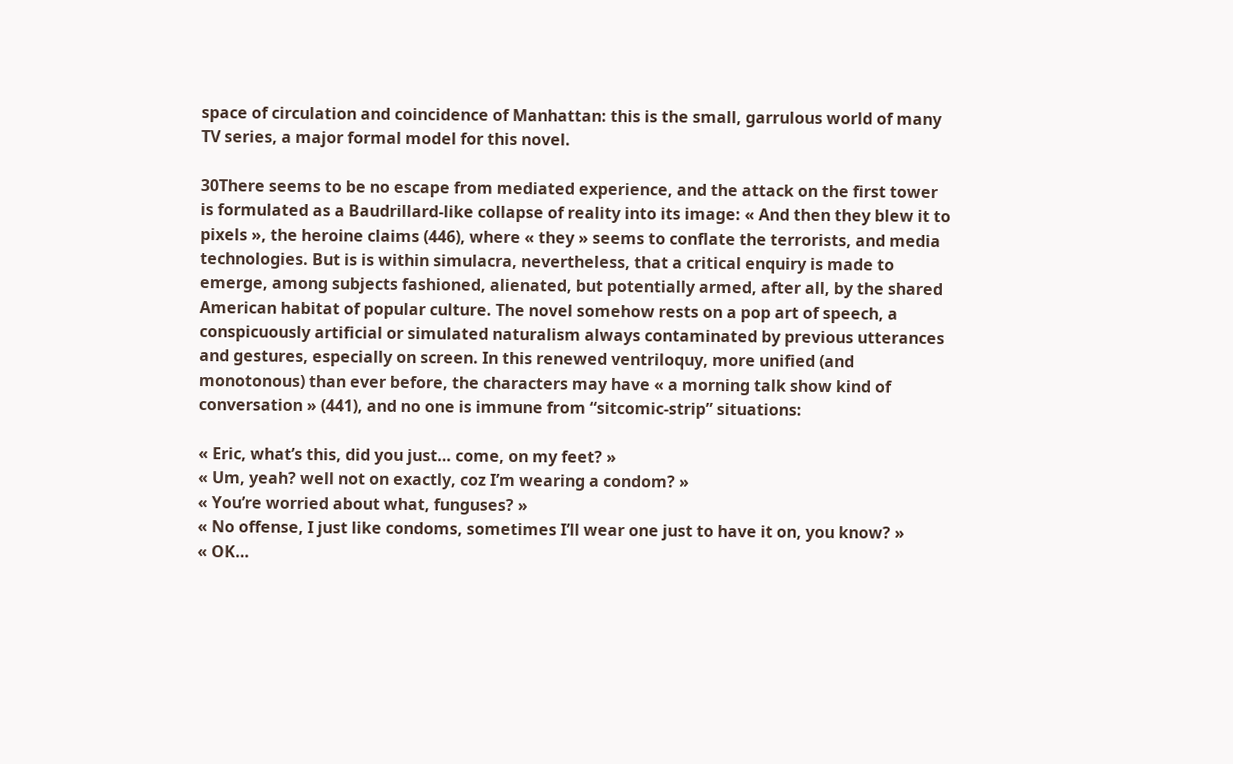space of circulation and coincidence of Manhattan: this is the small, garrulous world of many TV series, a major formal model for this novel.

30There seems to be no escape from mediated experience, and the attack on the first tower is formulated as a Baudrillard-like collapse of reality into its image: « And then they blew it to pixels », the heroine claims (446), where « they » seems to conflate the terrorists, and media technologies. But is is within simulacra, nevertheless, that a critical enquiry is made to emerge, among subjects fashioned, alienated, but potentially armed, after all, by the shared American habitat of popular culture. The novel somehow rests on a pop art of speech, a conspicuously artificial or simulated naturalism always contaminated by previous utterances and gestures, especially on screen. In this renewed ventriloquy, more unified (and monotonous) than ever before, the characters may have « a morning talk show kind of conversation » (441), and no one is immune from “sitcomic-strip” situations:

« Eric, what’s this, did you just… come, on my feet? »
« Um, yeah? well not on exactly, coz I’m wearing a condom? »
« You’re worried about what, funguses? »
« No offense, I just like condoms, sometimes I’ll wear one just to have it on, you know? »
« OK…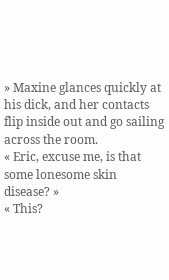» Maxine glances quickly at his dick, and her contacts flip inside out and go sailing across the room.
« Eric, excuse me, is that some lonesome skin disease? »
« This?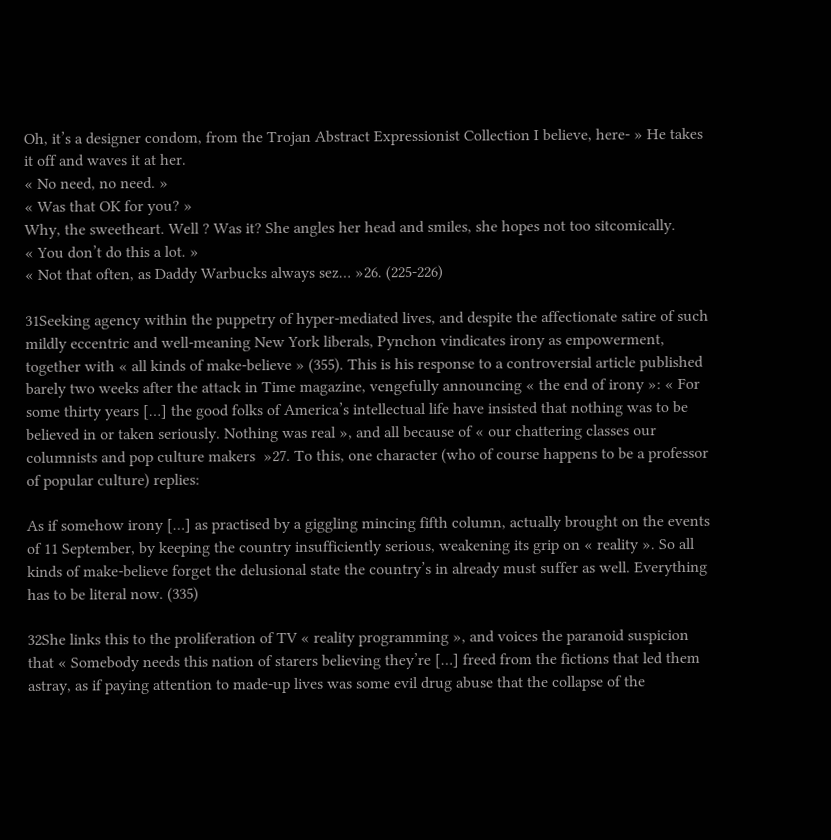Oh, it’s a designer condom, from the Trojan Abstract Expressionist Collection I believe, here- » He takes it off and waves it at her.
« No need, no need. »
« Was that OK for you? »
Why, the sweetheart. Well ? Was it? She angles her head and smiles, she hopes not too sitcomically.
« You don’t do this a lot. »
« Not that often, as Daddy Warbucks always sez… »26. (225-226)

31Seeking agency within the puppetry of hyper-mediated lives, and despite the affectionate satire of such mildly eccentric and well-meaning New York liberals, Pynchon vindicates irony as empowerment, together with « all kinds of make-believe » (355). This is his response to a controversial article published barely two weeks after the attack in Time magazine, vengefully announcing « the end of irony »: « For some thirty years […] the good folks of America’s intellectual life have insisted that nothing was to be believed in or taken seriously. Nothing was real », and all because of « our chattering classes our columnists and pop culture makers  »27. To this, one character (who of course happens to be a professor of popular culture) replies:

As if somehow irony […] as practised by a giggling mincing fifth column, actually brought on the events of 11 September, by keeping the country insufficiently serious, weakening its grip on « reality ». So all kinds of make-believe forget the delusional state the country’s in already must suffer as well. Everything has to be literal now. (335)

32She links this to the proliferation of TV « reality programming », and voices the paranoid suspicion that « Somebody needs this nation of starers believing they’re […] freed from the fictions that led them astray, as if paying attention to made-up lives was some evil drug abuse that the collapse of the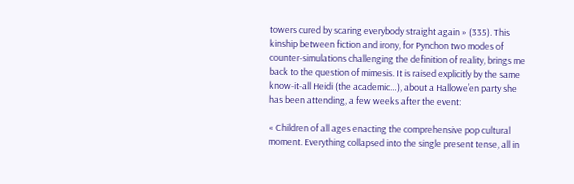towers cured by scaring everybody straight again » (335). This kinship between fiction and irony, for Pynchon two modes of counter-simulations challenging the definition of reality, brings me back to the question of mimesis. It is raised explicitly by the same know-it-all Heidi (the academic…), about a Hallowe’en party she has been attending, a few weeks after the event:

« Children of all ages enacting the comprehensive pop cultural moment. Everything collapsed into the single present tense, all in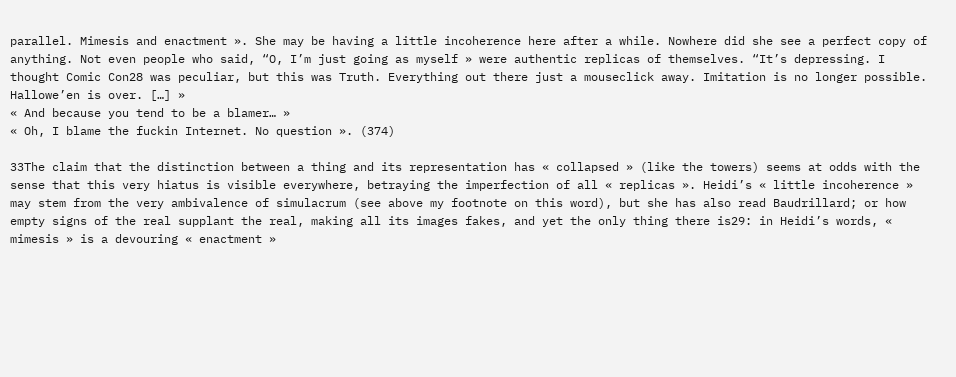parallel. Mimesis and enactment ». She may be having a little incoherence here after a while. Nowhere did she see a perfect copy of anything. Not even people who said, “O, I’m just going as myself » were authentic replicas of themselves. “It’s depressing. I thought Comic Con28 was peculiar, but this was Truth. Everything out there just a mouseclick away. Imitation is no longer possible. Hallowe’en is over. […] »
« And because you tend to be a blamer… »
« Oh, I blame the fuckin Internet. No question ». (374)

33The claim that the distinction between a thing and its representation has « collapsed » (like the towers) seems at odds with the sense that this very hiatus is visible everywhere, betraying the imperfection of all « replicas ». Heidi’s « little incoherence » may stem from the very ambivalence of simulacrum (see above my footnote on this word), but she has also read Baudrillard; or how empty signs of the real supplant the real, making all its images fakes, and yet the only thing there is29: in Heidi’s words, « mimesis » is a devouring « enactment »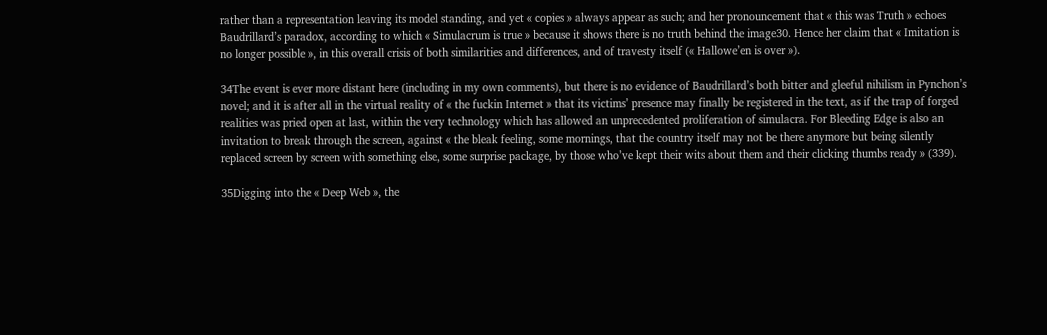rather than a representation leaving its model standing, and yet « copies » always appear as such; and her pronouncement that « this was Truth » echoes Baudrillard’s paradox, according to which « Simulacrum is true » because it shows there is no truth behind the image30. Hence her claim that « Imitation is no longer possible », in this overall crisis of both similarities and differences, and of travesty itself (« Hallowe’en is over »).

34The event is ever more distant here (including in my own comments), but there is no evidence of Baudrillard’s both bitter and gleeful nihilism in Pynchon’s novel; and it is after all in the virtual reality of « the fuckin Internet » that its victims’ presence may finally be registered in the text, as if the trap of forged realities was pried open at last, within the very technology which has allowed an unprecedented proliferation of simulacra. For Bleeding Edge is also an invitation to break through the screen, against « the bleak feeling, some mornings, that the country itself may not be there anymore but being silently replaced screen by screen with something else, some surprise package, by those who’ve kept their wits about them and their clicking thumbs ready » (339).

35Digging into the « Deep Web », the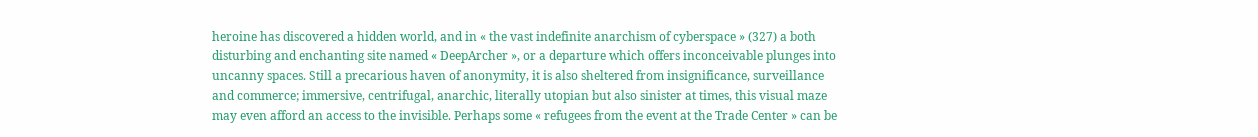heroine has discovered a hidden world, and in « the vast indefinite anarchism of cyberspace » (327) a both disturbing and enchanting site named « DeepArcher », or a departure which offers inconceivable plunges into uncanny spaces. Still a precarious haven of anonymity, it is also sheltered from insignificance, surveillance and commerce; immersive, centrifugal, anarchic, literally utopian but also sinister at times, this visual maze may even afford an access to the invisible. Perhaps some « refugees from the event at the Trade Center » can be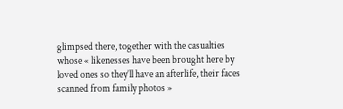glimpsed there, together with the casualties whose « likenesses have been brought here by loved ones so they’ll have an afterlife, their faces scanned from family photos »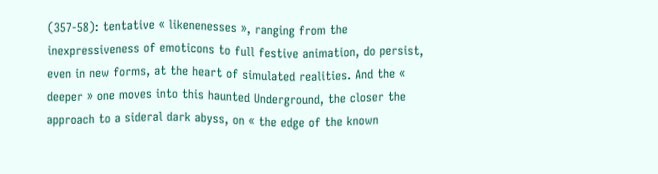(357-58): tentative « likenenesses », ranging from the inexpressiveness of emoticons to full festive animation, do persist, even in new forms, at the heart of simulated realities. And the « deeper » one moves into this haunted Underground, the closer the approach to a sideral dark abyss, on « the edge of the known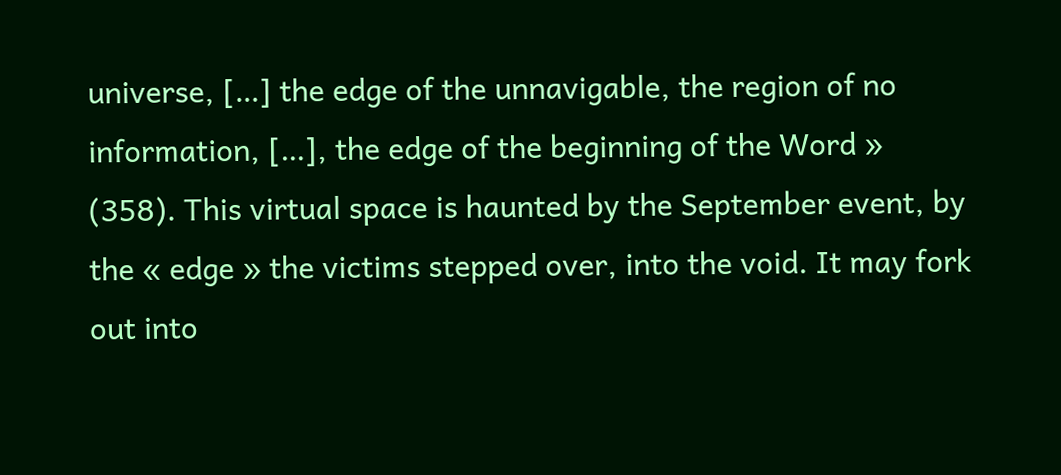universe, […] the edge of the unnavigable, the region of no information, […], the edge of the beginning of the Word » (358). This virtual space is haunted by the September event, by the « edge » the victims stepped over, into the void. It may fork out into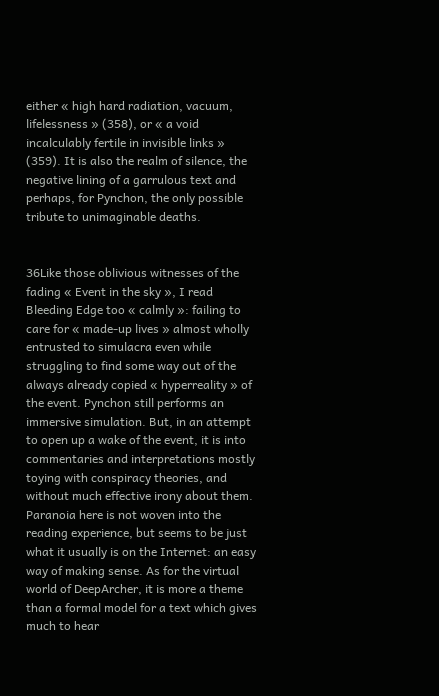either « high hard radiation, vacuum, lifelessness » (358), or « a void incalculably fertile in invisible links » (359). It is also the realm of silence, the negative lining of a garrulous text and perhaps, for Pynchon, the only possible tribute to unimaginable deaths.


36Like those oblivious witnesses of the fading « Event in the sky », I read Bleeding Edge too « calmly »: failing to care for « made-up lives » almost wholly entrusted to simulacra even while struggling to find some way out of the always already copied « hyperreality » of the event. Pynchon still performs an immersive simulation. But, in an attempt to open up a wake of the event, it is into commentaries and interpretations mostly toying with conspiracy theories, and without much effective irony about them. Paranoia here is not woven into the reading experience, but seems to be just what it usually is on the Internet: an easy way of making sense. As for the virtual world of DeepArcher, it is more a theme than a formal model for a text which gives much to hear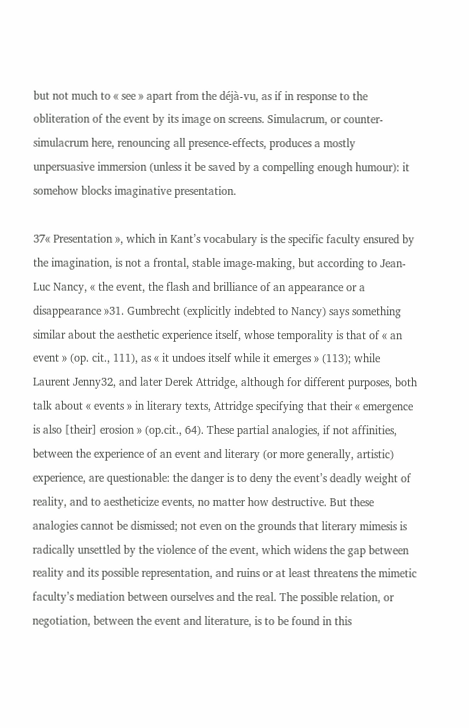but not much to « see » apart from the déjà-vu, as if in response to the obliteration of the event by its image on screens. Simulacrum, or counter-simulacrum here, renouncing all presence-effects, produces a mostly unpersuasive immersion (unless it be saved by a compelling enough humour): it somehow blocks imaginative presentation.

37« Presentation », which in Kant’s vocabulary is the specific faculty ensured by the imagination, is not a frontal, stable image-making, but according to Jean-Luc Nancy, « the event, the flash and brilliance of an appearance or a disappearance »31. Gumbrecht (explicitly indebted to Nancy) says something similar about the aesthetic experience itself, whose temporality is that of « an event » (op. cit., 111), as « it undoes itself while it emerges » (113); while Laurent Jenny32, and later Derek Attridge, although for different purposes, both talk about « events » in literary texts, Attridge specifying that their « emergence is also [their] erosion » (op.cit., 64). These partial analogies, if not affinities, between the experience of an event and literary (or more generally, artistic) experience, are questionable: the danger is to deny the event’s deadly weight of reality, and to aestheticize events, no matter how destructive. But these analogies cannot be dismissed; not even on the grounds that literary mimesis is radically unsettled by the violence of the event, which widens the gap between reality and its possible representation, and ruins or at least threatens the mimetic faculty’s mediation between ourselves and the real. The possible relation, or negotiation, between the event and literature, is to be found in this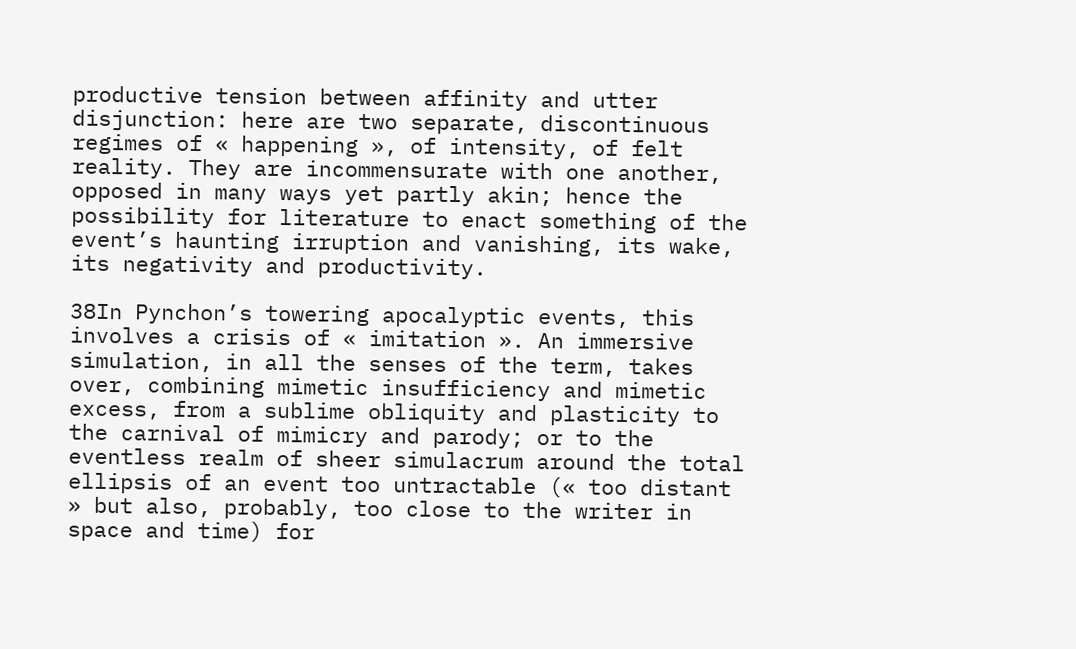productive tension between affinity and utter disjunction: here are two separate, discontinuous regimes of « happening », of intensity, of felt reality. They are incommensurate with one another, opposed in many ways yet partly akin; hence the possibility for literature to enact something of the event’s haunting irruption and vanishing, its wake, its negativity and productivity.

38In Pynchon’s towering apocalyptic events, this involves a crisis of « imitation ». An immersive simulation, in all the senses of the term, takes over, combining mimetic insufficiency and mimetic excess, from a sublime obliquity and plasticity to the carnival of mimicry and parody; or to the eventless realm of sheer simulacrum around the total ellipsis of an event too untractable (« too distant » but also, probably, too close to the writer in space and time) for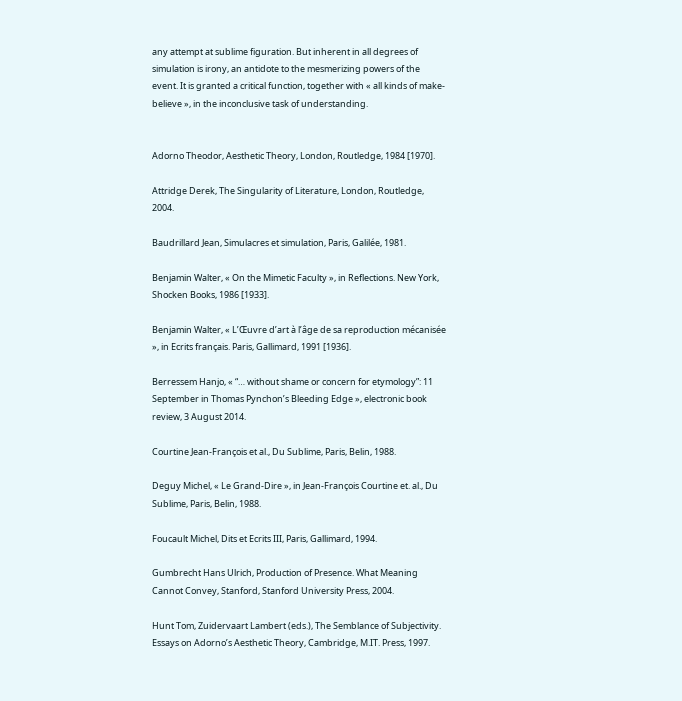any attempt at sublime figuration. But inherent in all degrees of simulation is irony, an antidote to the mesmerizing powers of the event. It is granted a critical function, together with « all kinds of make-believe », in the inconclusive task of understanding.


Adorno Theodor, Aesthetic Theory, London, Routledge, 1984 [1970].

Attridge Derek, The Singularity of Literature, London, Routledge, 2004.

Baudrillard Jean, Simulacres et simulation, Paris, Galilée, 1981.

Benjamin Walter, « On the Mimetic Faculty », in Reflections. New York, Shocken Books, 1986 [1933].

Benjamin Walter, « L’Œuvre d’art à l’âge de sa reproduction mécanisée », in Ecrits français. Paris, Gallimard, 1991 [1936].

Berressem Hanjo, « “… without shame or concern for etymology”: 11 September in Thomas Pynchon’s Bleeding Edge », electronic book review, 3 August 2014.

Courtine Jean-François et al., Du Sublime, Paris, Belin, 1988.

Deguy Michel, « Le Grand-Dire », in Jean-François Courtine et. al., Du Sublime, Paris, Belin, 1988.

Foucault Michel, Dits et Ecrits III, Paris, Gallimard, 1994.

Gumbrecht Hans Ulrich, Production of Presence. What Meaning Cannot Convey, Stanford, Stanford University Press, 2004.

Hunt Tom, Zuidervaart Lambert (eds.), The Semblance of Subjectivity. Essays on Adorno’s Aesthetic Theory, Cambridge, M.IT. Press, 1997.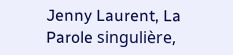Jenny Laurent, La Parole singulière,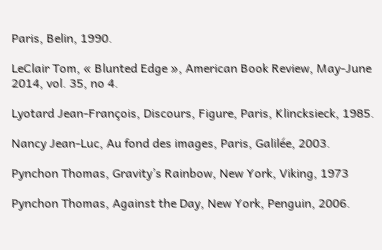Paris, Belin, 1990.

LeClair Tom, « Blunted Edge », American Book Review, May-June 2014, vol. 35, no 4.

Lyotard Jean-François, Discours, Figure, Paris, Klincksieck, 1985.

Nancy Jean-Luc, Au fond des images, Paris, Galilée, 2003.

Pynchon Thomas, Gravity’s Rainbow, New York, Viking, 1973

Pynchon Thomas, Against the Day, New York, Penguin, 2006.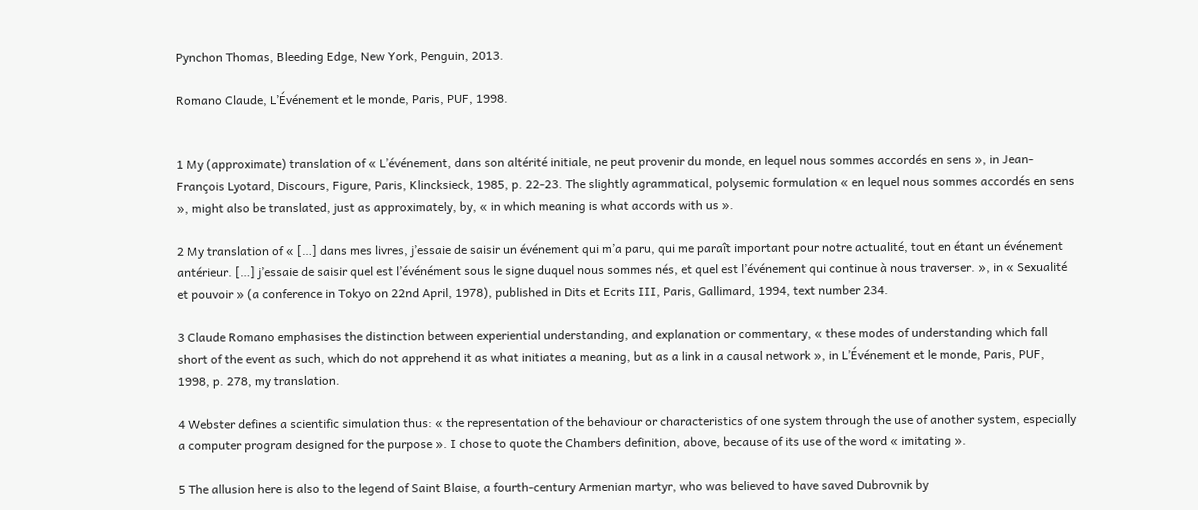Pynchon Thomas, Bleeding Edge, New York, Penguin, 2013.

Romano Claude, L’Événement et le monde, Paris, PUF, 1998.


1 My (approximate) translation of « L’événement, dans son altérité initiale, ne peut provenir du monde, en lequel nous sommes accordés en sens », in Jean-François Lyotard, Discours, Figure, Paris, Klincksieck, 1985, p. 22-23. The slightly agrammatical, polysemic formulation « en lequel nous sommes accordés en sens », might also be translated, just as approximately, by, « in which meaning is what accords with us ».

2 My translation of « […] dans mes livres, j’essaie de saisir un événement qui m’a paru, qui me paraît important pour notre actualité, tout en étant un événement antérieur. […] j’essaie de saisir quel est l’événément sous le signe duquel nous sommes nés, et quel est l’événement qui continue à nous traverser. », in « Sexualité et pouvoir » (a conference in Tokyo on 22nd April, 1978), published in Dits et Ecrits III, Paris, Gallimard, 1994, text number 234.

3 Claude Romano emphasises the distinction between experiential understanding, and explanation or commentary, « these modes of understanding which fall short of the event as such, which do not apprehend it as what initiates a meaning, but as a link in a causal network », in L’Événement et le monde, Paris, PUF, 1998, p. 278, my translation.

4 Webster defines a scientific simulation thus: « the representation of the behaviour or characteristics of one system through the use of another system, especially a computer program designed for the purpose ». I chose to quote the Chambers definition, above, because of its use of the word « imitating ».

5 The allusion here is also to the legend of Saint Blaise, a fourth-century Armenian martyr, who was believed to have saved Dubrovnik by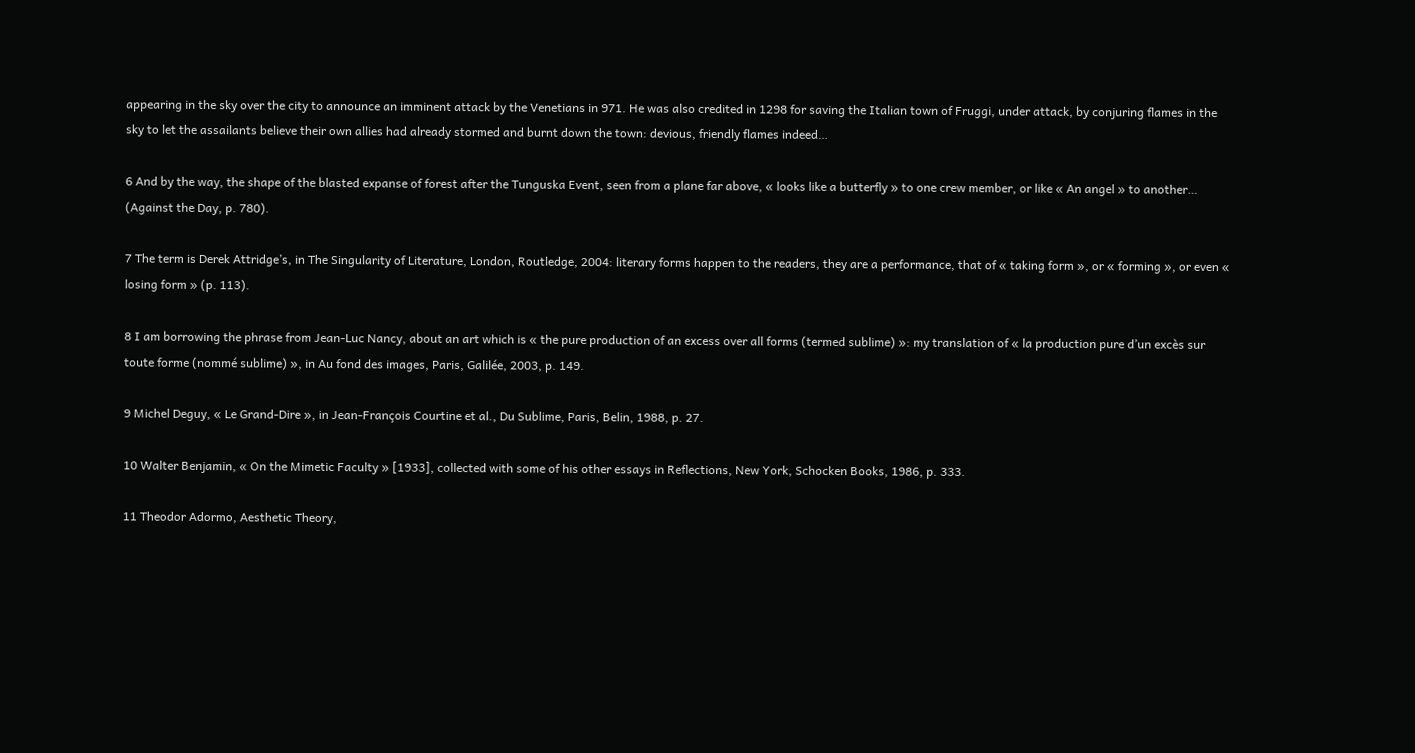appearing in the sky over the city to announce an imminent attack by the Venetians in 971. He was also credited in 1298 for saving the Italian town of Fruggi, under attack, by conjuring flames in the sky to let the assailants believe their own allies had already stormed and burnt down the town: devious, friendly flames indeed…

6 And by the way, the shape of the blasted expanse of forest after the Tunguska Event, seen from a plane far above, « looks like a butterfly » to one crew member, or like « An angel » to another… (Against the Day, p. 780).

7 The term is Derek Attridge’s, in The Singularity of Literature, London, Routledge, 2004: literary forms happen to the readers, they are a performance, that of « taking form », or « forming », or even « losing form » (p. 113).

8 I am borrowing the phrase from Jean-Luc Nancy, about an art which is « the pure production of an excess over all forms (termed sublime) »: my translation of « la production pure d’un excès sur toute forme (nommé sublime) », in Au fond des images, Paris, Galilée, 2003, p. 149.

9 Michel Deguy, « Le Grand-Dire », in Jean-François Courtine et al., Du Sublime, Paris, Belin, 1988, p. 27.

10 Walter Benjamin, « On the Mimetic Faculty » [1933], collected with some of his other essays in Reflections, New York, Schocken Books, 1986, p. 333.

11 Theodor Adormo, Aesthetic Theory,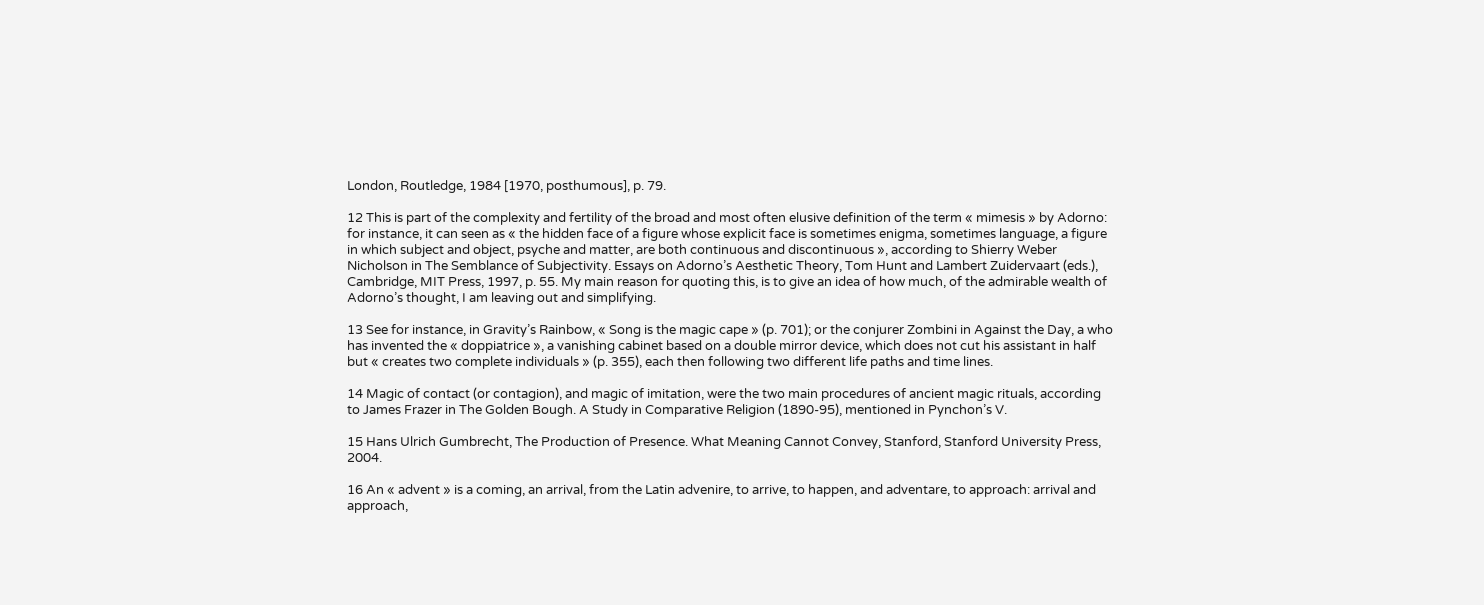London, Routledge, 1984 [1970, posthumous], p. 79.

12 This is part of the complexity and fertility of the broad and most often elusive definition of the term « mimesis » by Adorno: for instance, it can seen as « the hidden face of a figure whose explicit face is sometimes enigma, sometimes language, a figure in which subject and object, psyche and matter, are both continuous and discontinuous », according to Shierry Weber Nicholson in The Semblance of Subjectivity. Essays on Adorno’s Aesthetic Theory, Tom Hunt and Lambert Zuidervaart (eds.), Cambridge, MIT Press, 1997, p. 55. My main reason for quoting this, is to give an idea of how much, of the admirable wealth of Adorno’s thought, I am leaving out and simplifying.

13 See for instance, in Gravity’s Rainbow, « Song is the magic cape » (p. 701); or the conjurer Zombini in Against the Day, a who has invented the « doppiatrice », a vanishing cabinet based on a double mirror device, which does not cut his assistant in half but « creates two complete individuals » (p. 355), each then following two different life paths and time lines.

14 Magic of contact (or contagion), and magic of imitation, were the two main procedures of ancient magic rituals, according to James Frazer in The Golden Bough. A Study in Comparative Religion (1890-95), mentioned in Pynchon’s V.

15 Hans Ulrich Gumbrecht, The Production of Presence. What Meaning Cannot Convey, Stanford, Stanford University Press, 2004.

16 An « advent » is a coming, an arrival, from the Latin advenire, to arrive, to happen, and adventare, to approach: arrival and approach,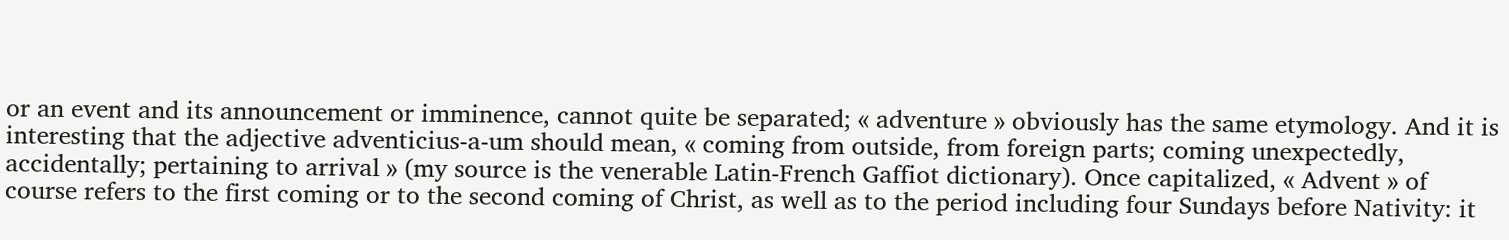or an event and its announcement or imminence, cannot quite be separated; « adventure » obviously has the same etymology. And it is interesting that the adjective adventicius-a-um should mean, « coming from outside, from foreign parts; coming unexpectedly, accidentally; pertaining to arrival » (my source is the venerable Latin-French Gaffiot dictionary). Once capitalized, « Advent » of course refers to the first coming or to the second coming of Christ, as well as to the period including four Sundays before Nativity: it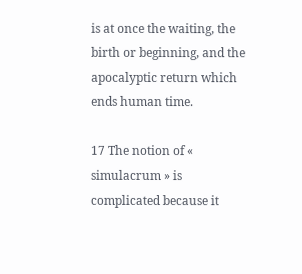is at once the waiting, the birth or beginning, and the apocalyptic return which ends human time.

17 The notion of « simulacrum » is complicated because it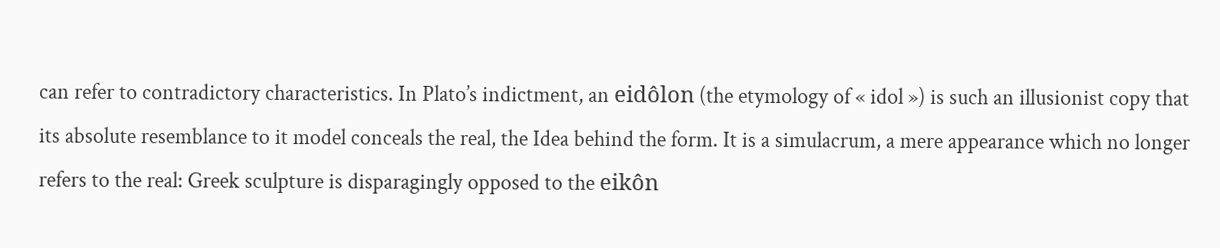can refer to contradictory characteristics. In Plato’s indictment, an eidôlon (the etymology of « idol ») is such an illusionist copy that its absolute resemblance to it model conceals the real, the Idea behind the form. It is a simulacrum, a mere appearance which no longer refers to the real: Greek sculpture is disparagingly opposed to the eikôn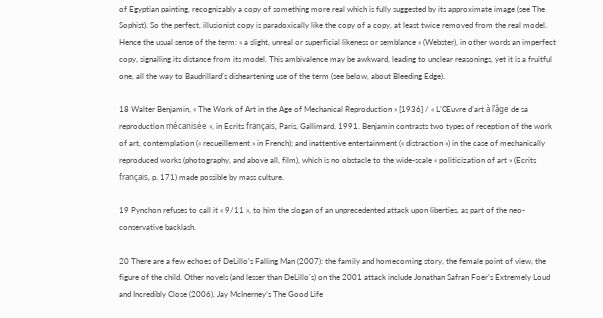of Egyptian painting, recognizably a copy of something more real which is fully suggested by its approximate image (see The Sophist). So the perfect, illusionist copy is paradoxically like the copy of a copy, at least twice removed from the real model. Hence the usual sense of the term: « a slight, unreal or superficial likeness or semblance » (Webster), in other words an imperfect copy, signalling its distance from its model. This ambivalence may be awkward, leading to unclear reasonings, yet it is a fruitful one, all the way to Baudrillard’s disheartening use of the term (see below, about Bleeding Edge).

18 Walter Benjamin, « The Work of Art in the Age of Mechanical Reproduction » [1936] / « L’Œuvre d’art à l’âge de sa reproduction mécanisée », in Ecrits français, Paris, Gallimard, 1991. Benjamin contrasts two types of reception of the work of art, contemplation (« recueillement » in French); and inattentive entertainment (« distraction ») in the case of mechanically reproduced works (photography, and above all, film), which is no obstacle to the wide-scale « politicization of art » (Ecrits français, p. 171) made possible by mass culture.

19 Pynchon refuses to call it « 9/11 », to him the slogan of an unprecedented attack upon liberties, as part of the neo-conservative backlash.

20 There are a few echoes of DeLillo’s Falling Man (2007): the family and homecoming story, the female point of view, the figure of the child. Other novels (and lesser than DeLillo’s) on the 2001 attack include Jonathan Safran Foer’s Extremely Loud and Incredibly Close (2006), Jay McInerney’s The Good Life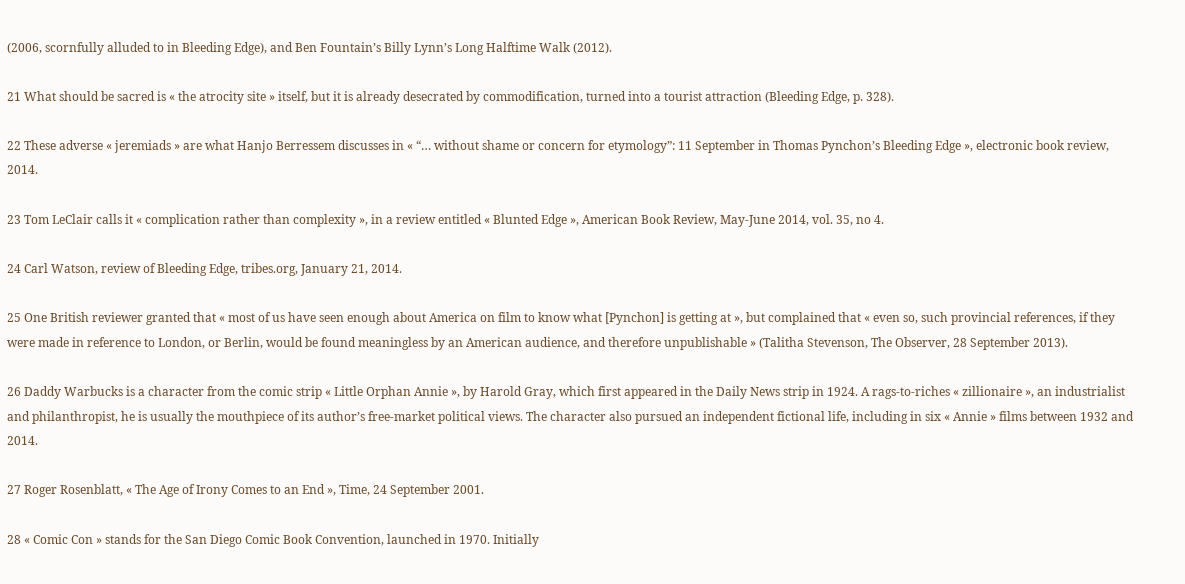(2006, scornfully alluded to in Bleeding Edge), and Ben Fountain’s Billy Lynn’s Long Halftime Walk (2012).

21 What should be sacred is « the atrocity site » itself, but it is already desecrated by commodification, turned into a tourist attraction (Bleeding Edge, p. 328).

22 These adverse « jeremiads » are what Hanjo Berressem discusses in « “… without shame or concern for etymology”: 11 September in Thomas Pynchon’s Bleeding Edge », electronic book review, 2014.

23 Tom LeClair calls it « complication rather than complexity », in a review entitled « Blunted Edge », American Book Review, May-June 2014, vol. 35, no 4.

24 Carl Watson, review of Bleeding Edge, tribes.org, January 21, 2014.

25 One British reviewer granted that « most of us have seen enough about America on film to know what [Pynchon] is getting at », but complained that « even so, such provincial references, if they were made in reference to London, or Berlin, would be found meaningless by an American audience, and therefore unpublishable » (Talitha Stevenson, The Observer, 28 September 2013).

26 Daddy Warbucks is a character from the comic strip « Little Orphan Annie », by Harold Gray, which first appeared in the Daily News strip in 1924. A rags-to-riches « zillionaire », an industrialist and philanthropist, he is usually the mouthpiece of its author’s free-market political views. The character also pursued an independent fictional life, including in six « Annie » films between 1932 and 2014.

27 Roger Rosenblatt, « The Age of Irony Comes to an End », Time, 24 September 2001.

28 « Comic Con » stands for the San Diego Comic Book Convention, launched in 1970. Initially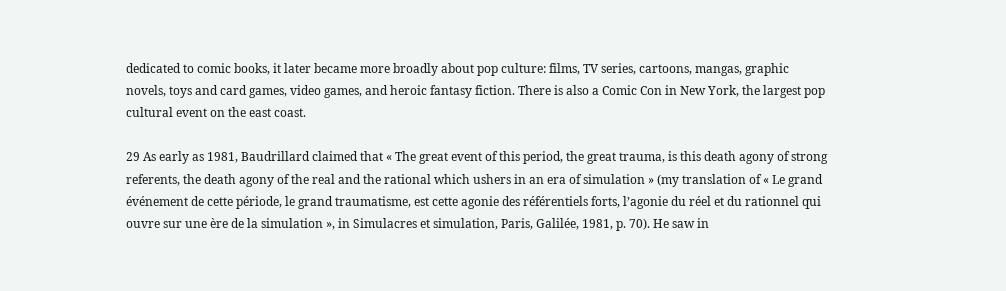dedicated to comic books, it later became more broadly about pop culture: films, TV series, cartoons, mangas, graphic novels, toys and card games, video games, and heroic fantasy fiction. There is also a Comic Con in New York, the largest pop cultural event on the east coast.

29 As early as 1981, Baudrillard claimed that « The great event of this period, the great trauma, is this death agony of strong referents, the death agony of the real and the rational which ushers in an era of simulation » (my translation of « Le grand événement de cette période, le grand traumatisme, est cette agonie des référentiels forts, l’agonie du réel et du rationnel qui ouvre sur une ère de la simulation », in Simulacres et simulation, Paris, Galilée, 1981, p. 70). He saw in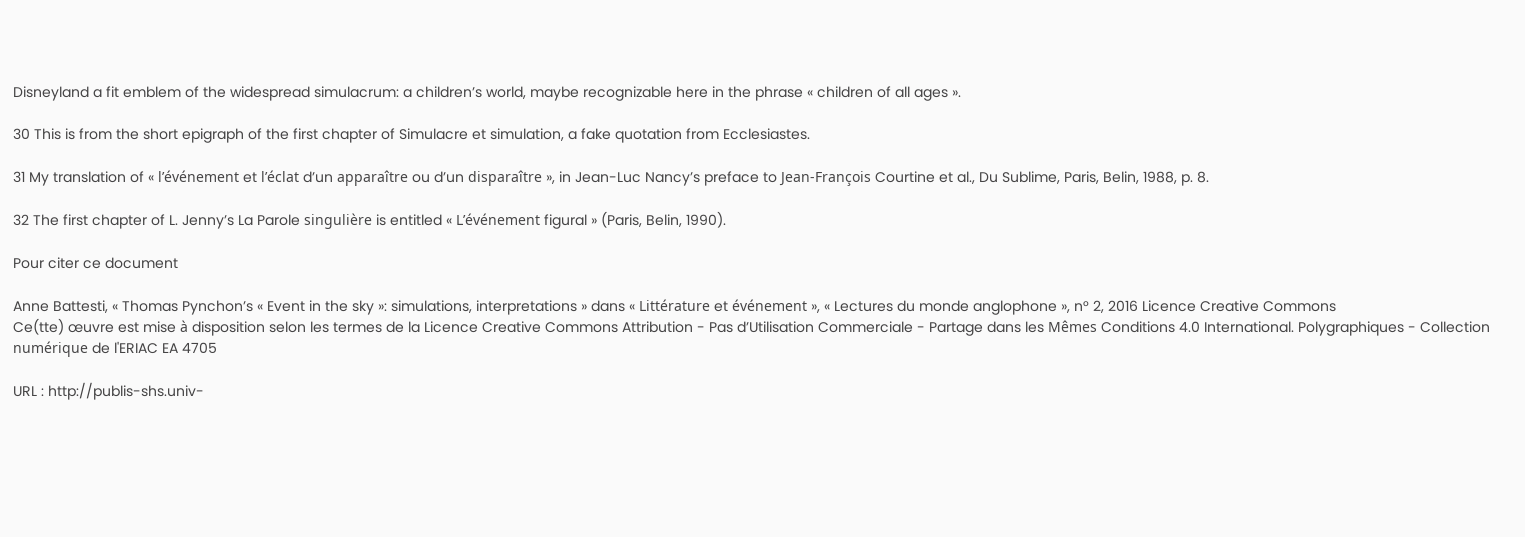Disneyland a fit emblem of the widespread simulacrum: a children’s world, maybe recognizable here in the phrase « children of all ages ».

30 This is from the short epigraph of the first chapter of Simulacre et simulation, a fake quotation from Ecclesiastes.

31 My translation of « l’événement et l’éclat d’un apparaître ou d’un disparaître », in Jean-Luc Nancy’s preface to Jean-François Courtine et al., Du Sublime, Paris, Belin, 1988, p. 8.

32 The first chapter of L. Jenny’s La Parole singulière is entitled « L’événement figural » (Paris, Belin, 1990).

Pour citer ce document

Anne Battesti, « Thomas Pynchon’s « Event in the sky »: simulations, interpretations » dans « Littérature et événement », « Lectures du monde anglophone », n° 2, 2016 Licence Creative Commons
Ce(tte) œuvre est mise à disposition selon les termes de la Licence Creative Commons Attribution - Pas d’Utilisation Commerciale - Partage dans les Mêmes Conditions 4.0 International. Polygraphiques - Collection numérique de l'ERIAC EA 4705

URL : http://publis-shs.univ-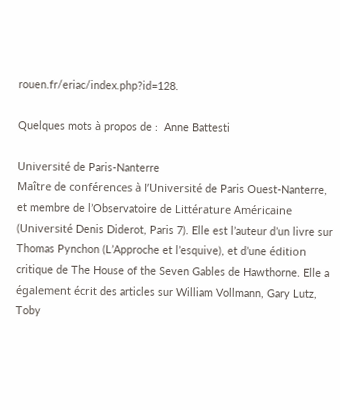rouen.fr/eriac/index.php?id=128.

Quelques mots à propos de :  Anne Battesti

Université de Paris-Nanterre
Maître de conférences à l’Université de Paris Ouest-Nanterre, et membre de l’Observatoire de Littérature Américaine (Université Denis Diderot, Paris 7). Elle est l’auteur d’un livre sur Thomas Pynchon (L’Approche et l’esquive), et d’une édition critique de The House of the Seven Gables de Hawthorne. Elle a également écrit des articles sur William Vollmann, Gary Lutz, Toby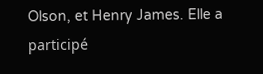Olson, et Henry James. Elle a participé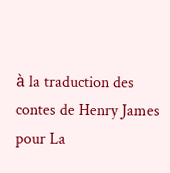à la traduction des contes de Henry James pour La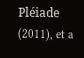Pléiade (2011), et a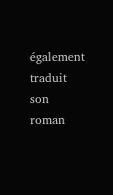également traduit son roman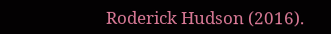Roderick Hudson (2016).